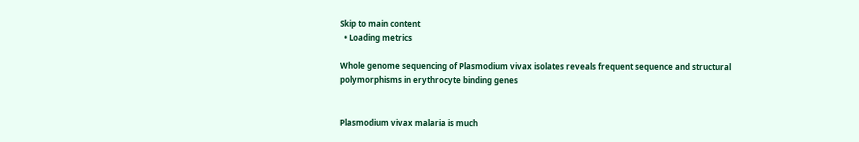Skip to main content
  • Loading metrics

Whole genome sequencing of Plasmodium vivax isolates reveals frequent sequence and structural polymorphisms in erythrocyte binding genes


Plasmodium vivax malaria is much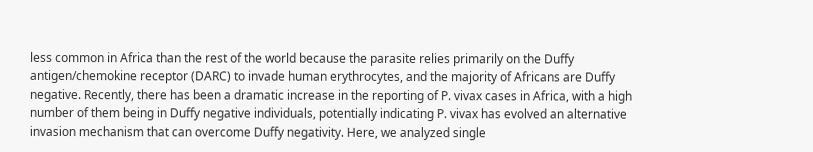less common in Africa than the rest of the world because the parasite relies primarily on the Duffy antigen/chemokine receptor (DARC) to invade human erythrocytes, and the majority of Africans are Duffy negative. Recently, there has been a dramatic increase in the reporting of P. vivax cases in Africa, with a high number of them being in Duffy negative individuals, potentially indicating P. vivax has evolved an alternative invasion mechanism that can overcome Duffy negativity. Here, we analyzed single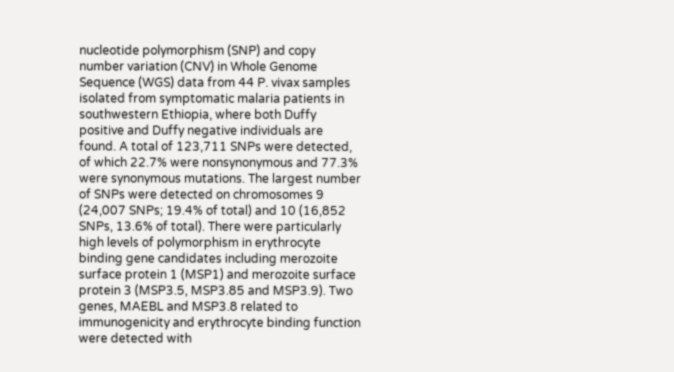nucleotide polymorphism (SNP) and copy number variation (CNV) in Whole Genome Sequence (WGS) data from 44 P. vivax samples isolated from symptomatic malaria patients in southwestern Ethiopia, where both Duffy positive and Duffy negative individuals are found. A total of 123,711 SNPs were detected, of which 22.7% were nonsynonymous and 77.3% were synonymous mutations. The largest number of SNPs were detected on chromosomes 9 (24,007 SNPs; 19.4% of total) and 10 (16,852 SNPs, 13.6% of total). There were particularly high levels of polymorphism in erythrocyte binding gene candidates including merozoite surface protein 1 (MSP1) and merozoite surface protein 3 (MSP3.5, MSP3.85 and MSP3.9). Two genes, MAEBL and MSP3.8 related to immunogenicity and erythrocyte binding function were detected with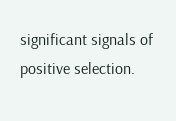significant signals of positive selection.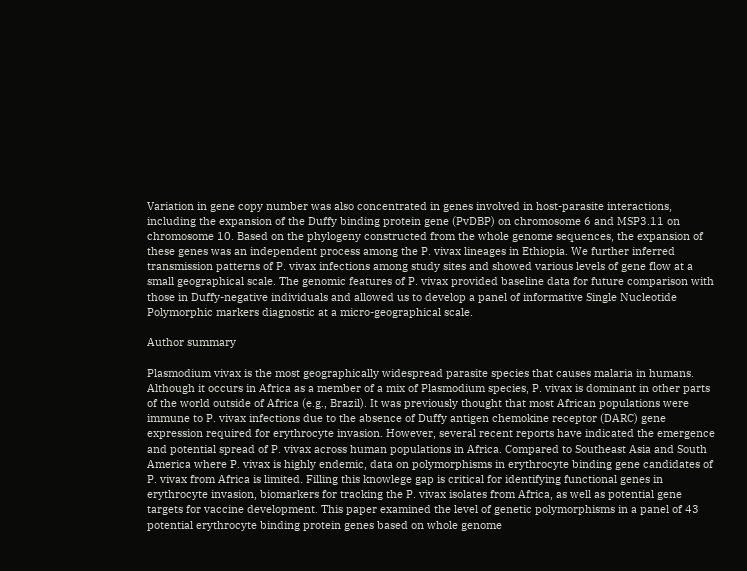Variation in gene copy number was also concentrated in genes involved in host-parasite interactions, including the expansion of the Duffy binding protein gene (PvDBP) on chromosome 6 and MSP3.11 on chromosome 10. Based on the phylogeny constructed from the whole genome sequences, the expansion of these genes was an independent process among the P. vivax lineages in Ethiopia. We further inferred transmission patterns of P. vivax infections among study sites and showed various levels of gene flow at a small geographical scale. The genomic features of P. vivax provided baseline data for future comparison with those in Duffy-negative individuals and allowed us to develop a panel of informative Single Nucleotide Polymorphic markers diagnostic at a micro-geographical scale.

Author summary

Plasmodium vivax is the most geographically widespread parasite species that causes malaria in humans. Although it occurs in Africa as a member of a mix of Plasmodium species, P. vivax is dominant in other parts of the world outside of Africa (e.g., Brazil). It was previously thought that most African populations were immune to P. vivax infections due to the absence of Duffy antigen chemokine receptor (DARC) gene expression required for erythrocyte invasion. However, several recent reports have indicated the emergence and potential spread of P. vivax across human populations in Africa. Compared to Southeast Asia and South America where P. vivax is highly endemic, data on polymorphisms in erythrocyte binding gene candidates of P. vivax from Africa is limited. Filling this knowlege gap is critical for identifying functional genes in erythrocyte invasion, biomarkers for tracking the P. vivax isolates from Africa, as well as potential gene targets for vaccine development. This paper examined the level of genetic polymorphisms in a panel of 43 potential erythrocyte binding protein genes based on whole genome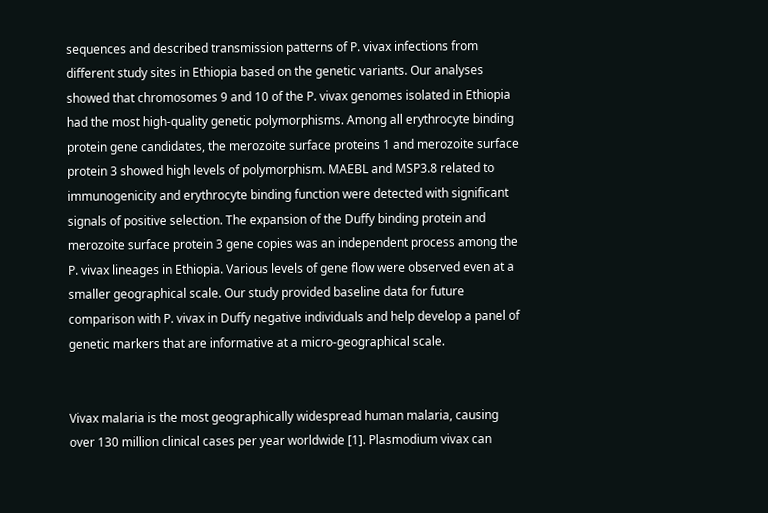sequences and described transmission patterns of P. vivax infections from different study sites in Ethiopia based on the genetic variants. Our analyses showed that chromosomes 9 and 10 of the P. vivax genomes isolated in Ethiopia had the most high-quality genetic polymorphisms. Among all erythrocyte binding protein gene candidates, the merozoite surface proteins 1 and merozoite surface protein 3 showed high levels of polymorphism. MAEBL and MSP3.8 related to immunogenicity and erythrocyte binding function were detected with significant signals of positive selection. The expansion of the Duffy binding protein and merozoite surface protein 3 gene copies was an independent process among the P. vivax lineages in Ethiopia. Various levels of gene flow were observed even at a smaller geographical scale. Our study provided baseline data for future comparison with P. vivax in Duffy negative individuals and help develop a panel of genetic markers that are informative at a micro-geographical scale.


Vivax malaria is the most geographically widespread human malaria, causing over 130 million clinical cases per year worldwide [1]. Plasmodium vivax can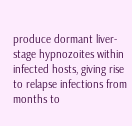produce dormant liver-stage hypnozoites within infected hosts, giving rise to relapse infections from months to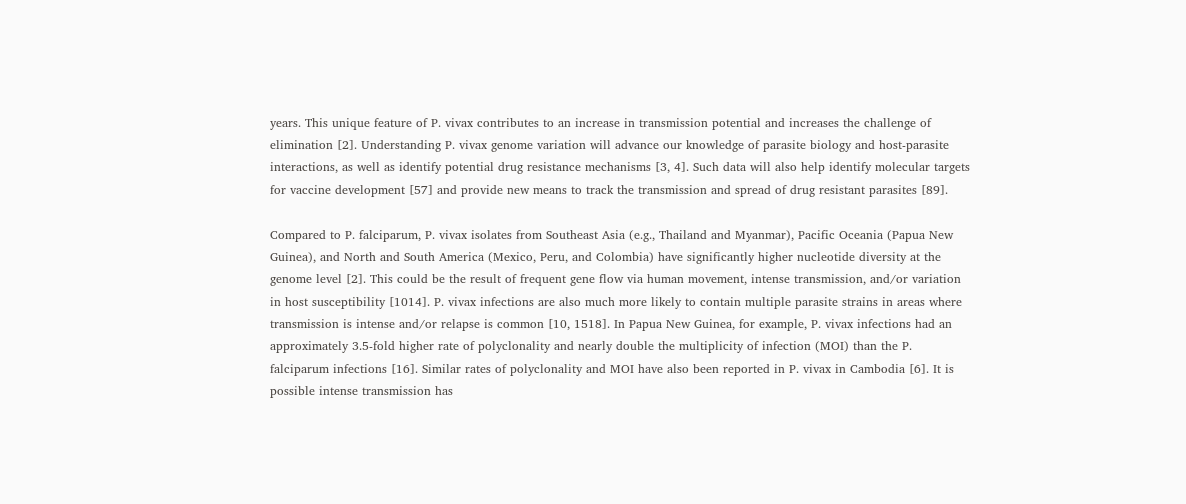years. This unique feature of P. vivax contributes to an increase in transmission potential and increases the challenge of elimination [2]. Understanding P. vivax genome variation will advance our knowledge of parasite biology and host-parasite interactions, as well as identify potential drug resistance mechanisms [3, 4]. Such data will also help identify molecular targets for vaccine development [57] and provide new means to track the transmission and spread of drug resistant parasites [89].

Compared to P. falciparum, P. vivax isolates from Southeast Asia (e.g., Thailand and Myanmar), Pacific Oceania (Papua New Guinea), and North and South America (Mexico, Peru, and Colombia) have significantly higher nucleotide diversity at the genome level [2]. This could be the result of frequent gene flow via human movement, intense transmission, and/or variation in host susceptibility [1014]. P. vivax infections are also much more likely to contain multiple parasite strains in areas where transmission is intense and/or relapse is common [10, 1518]. In Papua New Guinea, for example, P. vivax infections had an approximately 3.5-fold higher rate of polyclonality and nearly double the multiplicity of infection (MOI) than the P. falciparum infections [16]. Similar rates of polyclonality and MOI have also been reported in P. vivax in Cambodia [6]. It is possible intense transmission has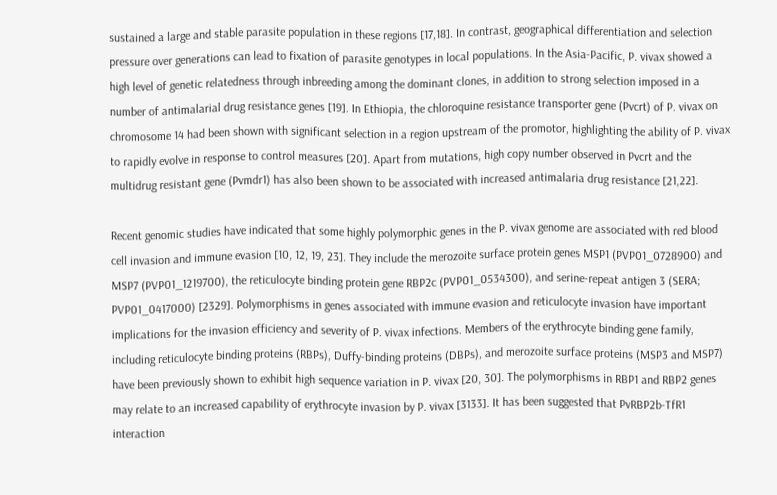sustained a large and stable parasite population in these regions [17,18]. In contrast, geographical differentiation and selection pressure over generations can lead to fixation of parasite genotypes in local populations. In the Asia-Pacific, P. vivax showed a high level of genetic relatedness through inbreeding among the dominant clones, in addition to strong selection imposed in a number of antimalarial drug resistance genes [19]. In Ethiopia, the chloroquine resistance transporter gene (Pvcrt) of P. vivax on chromosome 14 had been shown with significant selection in a region upstream of the promotor, highlighting the ability of P. vivax to rapidly evolve in response to control measures [20]. Apart from mutations, high copy number observed in Pvcrt and the multidrug resistant gene (Pvmdr1) has also been shown to be associated with increased antimalaria drug resistance [21,22].

Recent genomic studies have indicated that some highly polymorphic genes in the P. vivax genome are associated with red blood cell invasion and immune evasion [10, 12, 19, 23]. They include the merozoite surface protein genes MSP1 (PVP01_0728900) and MSP7 (PVP01_1219700), the reticulocyte binding protein gene RBP2c (PVP01_0534300), and serine-repeat antigen 3 (SERA; PVP01_0417000) [2329]. Polymorphisms in genes associated with immune evasion and reticulocyte invasion have important implications for the invasion efficiency and severity of P. vivax infections. Members of the erythrocyte binding gene family, including reticulocyte binding proteins (RBPs), Duffy-binding proteins (DBPs), and merozoite surface proteins (MSP3 and MSP7) have been previously shown to exhibit high sequence variation in P. vivax [20, 30]. The polymorphisms in RBP1 and RBP2 genes may relate to an increased capability of erythrocyte invasion by P. vivax [3133]. It has been suggested that PvRBP2b-TfR1 interaction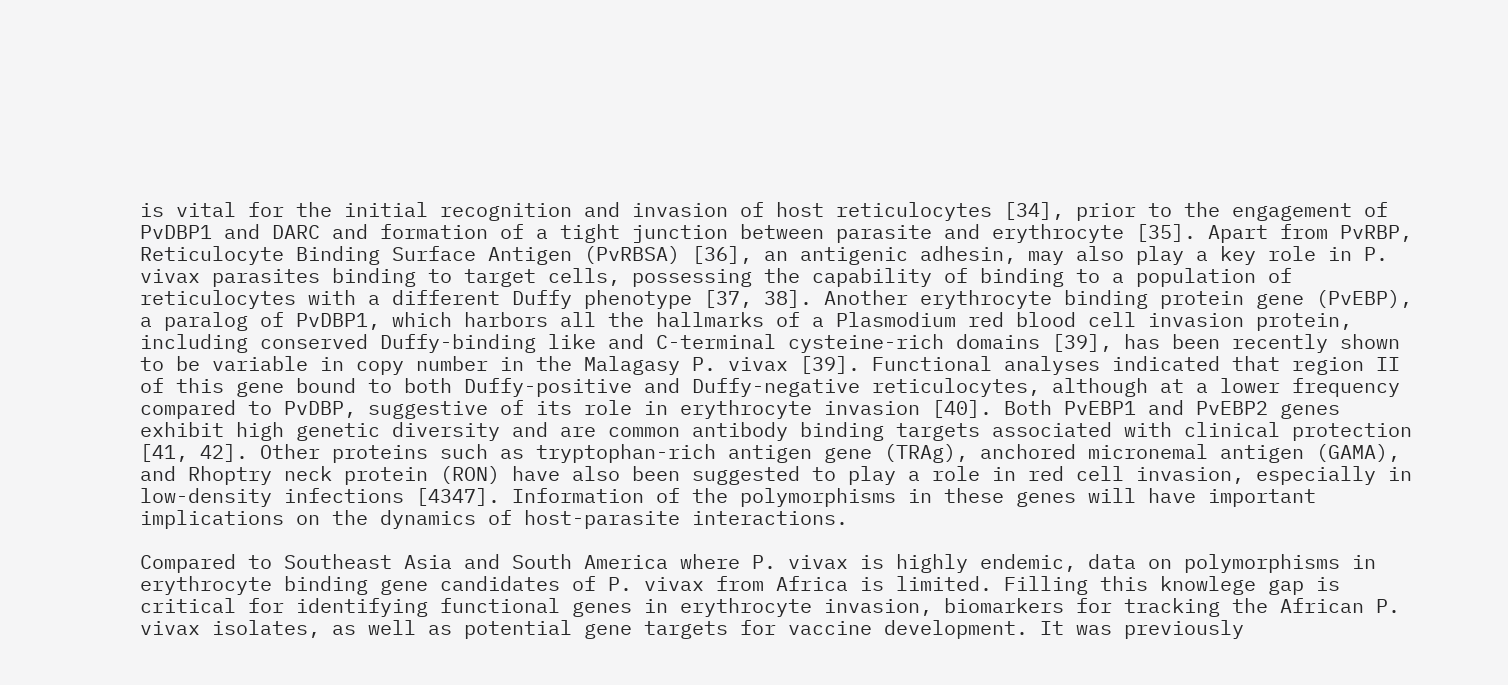is vital for the initial recognition and invasion of host reticulocytes [34], prior to the engagement of PvDBP1 and DARC and formation of a tight junction between parasite and erythrocyte [35]. Apart from PvRBP, Reticulocyte Binding Surface Antigen (PvRBSA) [36], an antigenic adhesin, may also play a key role in P. vivax parasites binding to target cells, possessing the capability of binding to a population of reticulocytes with a different Duffy phenotype [37, 38]. Another erythrocyte binding protein gene (PvEBP), a paralog of PvDBP1, which harbors all the hallmarks of a Plasmodium red blood cell invasion protein, including conserved Duffy-binding like and C-terminal cysteine-rich domains [39], has been recently shown to be variable in copy number in the Malagasy P. vivax [39]. Functional analyses indicated that region II of this gene bound to both Duffy-positive and Duffy-negative reticulocytes, although at a lower frequency compared to PvDBP, suggestive of its role in erythrocyte invasion [40]. Both PvEBP1 and PvEBP2 genes exhibit high genetic diversity and are common antibody binding targets associated with clinical protection [41, 42]. Other proteins such as tryptophan-rich antigen gene (TRAg), anchored micronemal antigen (GAMA), and Rhoptry neck protein (RON) have also been suggested to play a role in red cell invasion, especially in low-density infections [4347]. Information of the polymorphisms in these genes will have important implications on the dynamics of host-parasite interactions.

Compared to Southeast Asia and South America where P. vivax is highly endemic, data on polymorphisms in erythrocyte binding gene candidates of P. vivax from Africa is limited. Filling this knowlege gap is critical for identifying functional genes in erythrocyte invasion, biomarkers for tracking the African P. vivax isolates, as well as potential gene targets for vaccine development. It was previously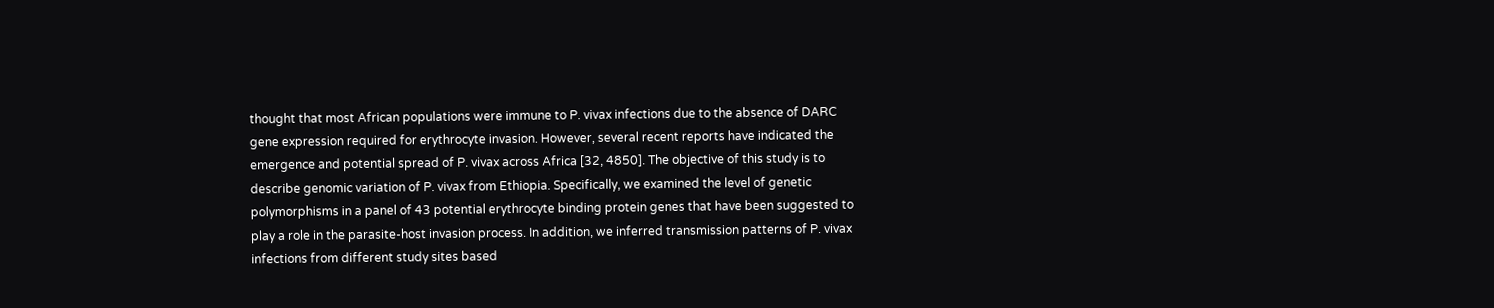thought that most African populations were immune to P. vivax infections due to the absence of DARC gene expression required for erythrocyte invasion. However, several recent reports have indicated the emergence and potential spread of P. vivax across Africa [32, 4850]. The objective of this study is to describe genomic variation of P. vivax from Ethiopia. Specifically, we examined the level of genetic polymorphisms in a panel of 43 potential erythrocyte binding protein genes that have been suggested to play a role in the parasite-host invasion process. In addition, we inferred transmission patterns of P. vivax infections from different study sites based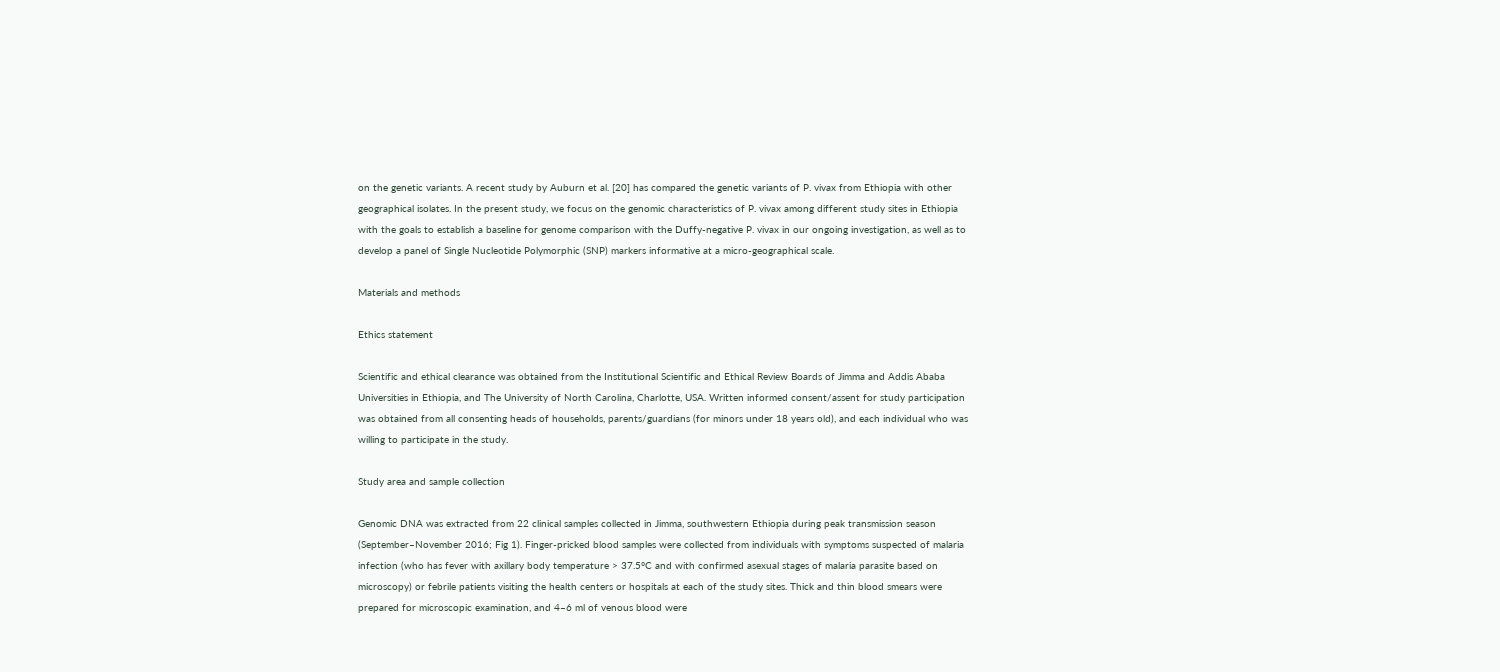on the genetic variants. A recent study by Auburn et al. [20] has compared the genetic variants of P. vivax from Ethiopia with other geographical isolates. In the present study, we focus on the genomic characteristics of P. vivax among different study sites in Ethiopia with the goals to establish a baseline for genome comparison with the Duffy-negative P. vivax in our ongoing investigation, as well as to develop a panel of Single Nucleotide Polymorphic (SNP) markers informative at a micro-geographical scale.

Materials and methods

Ethics statement

Scientific and ethical clearance was obtained from the Institutional Scientific and Ethical Review Boards of Jimma and Addis Ababa Universities in Ethiopia, and The University of North Carolina, Charlotte, USA. Written informed consent/assent for study participation was obtained from all consenting heads of households, parents/guardians (for minors under 18 years old), and each individual who was willing to participate in the study.

Study area and sample collection

Genomic DNA was extracted from 22 clinical samples collected in Jimma, southwestern Ethiopia during peak transmission season (September–November 2016; Fig 1). Finger-pricked blood samples were collected from individuals with symptoms suspected of malaria infection (who has fever with axillary body temperature > 37.5°C and with confirmed asexual stages of malaria parasite based on microscopy) or febrile patients visiting the health centers or hospitals at each of the study sites. Thick and thin blood smears were prepared for microscopic examination, and 4–6 ml of venous blood were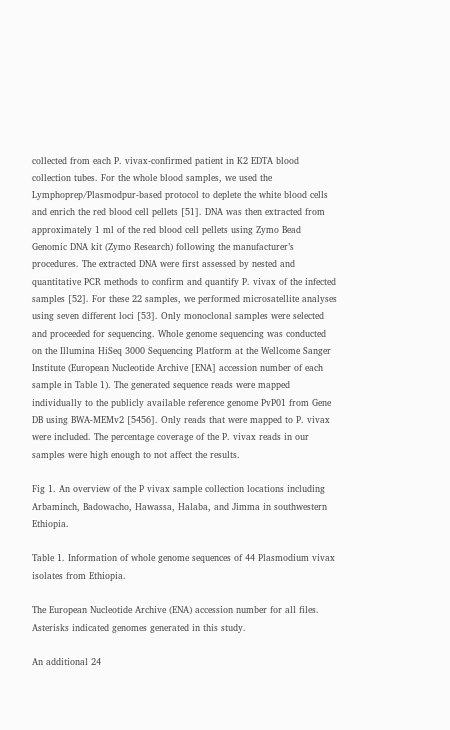collected from each P. vivax-confirmed patient in K2 EDTA blood collection tubes. For the whole blood samples, we used the Lymphoprep/Plasmodpur-based protocol to deplete the white blood cells and enrich the red blood cell pellets [51]. DNA was then extracted from approximately 1 ml of the red blood cell pellets using Zymo Bead Genomic DNA kit (Zymo Research) following the manufacturer’s procedures. The extracted DNA were first assessed by nested and quantitative PCR methods to confirm and quantify P. vivax of the infected samples [52]. For these 22 samples, we performed microsatellite analyses using seven different loci [53]. Only monoclonal samples were selected and proceeded for sequencing. Whole genome sequencing was conducted on the Illumina HiSeq 3000 Sequencing Platform at the Wellcome Sanger Institute (European Nucleotide Archive [ENA] accession number of each sample in Table 1). The generated sequence reads were mapped individually to the publicly available reference genome PvP01 from Gene DB using BWA-MEMv2 [5456]. Only reads that were mapped to P. vivax were included. The percentage coverage of the P. vivax reads in our samples were high enough to not affect the results.

Fig 1. An overview of the P vivax sample collection locations including Arbaminch, Badowacho, Hawassa, Halaba, and Jimma in southwestern Ethiopia.

Table 1. Information of whole genome sequences of 44 Plasmodium vivax isolates from Ethiopia.

The European Nucleotide Archive (ENA) accession number for all files. Asterisks indicated genomes generated in this study.

An additional 24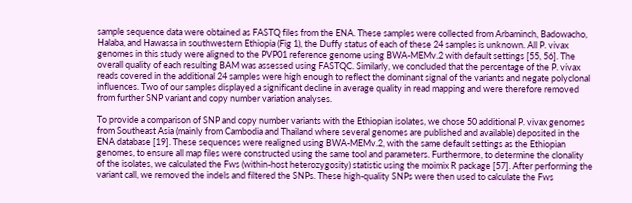sample sequence data were obtained as FASTQ files from the ENA. These samples were collected from Arbaminch, Badowacho, Halaba, and Hawassa in southwestern Ethiopia (Fig 1), the Duffy status of each of these 24 samples is unknown. All P. vivax genomes in this study were aligned to the PVP01 reference genome using BWA-MEMv.2 with default settings [55, 56]. The overall quality of each resulting BAM was assessed using FASTQC. Similarly, we concluded that the percentage of the P. vivax reads covered in the additional 24 samples were high enough to reflect the dominant signal of the variants and negate polyclonal influences. Two of our samples displayed a significant decline in average quality in read mapping and were therefore removed from further SNP variant and copy number variation analyses.

To provide a comparison of SNP and copy number variants with the Ethiopian isolates, we chose 50 additional P. vivax genomes from Southeast Asia (mainly from Cambodia and Thailand where several genomes are published and available) deposited in the ENA database [19]. These sequences were realigned using BWA-MEMv.2, with the same default settings as the Ethiopian genomes, to ensure all map files were constructed using the same tool and parameters. Furthermore, to determine the clonality of the isolates, we calculated the Fws (within-host heterozygosity) statistic using the moimix R package [57]. After performing the variant call, we removed the indels and filtered the SNPs. These high-quality SNPs were then used to calculate the Fws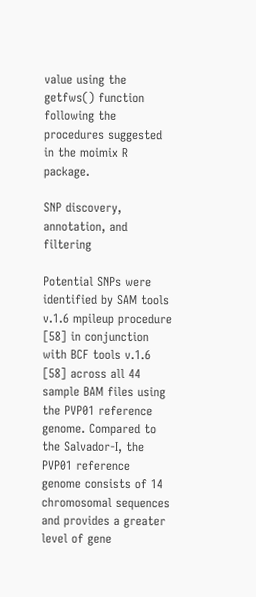value using the getfws() function following the procedures suggested in the moimix R package.

SNP discovery, annotation, and filtering

Potential SNPs were identified by SAM tools v.1.6 mpileup procedure [58] in conjunction with BCF tools v.1.6 [58] across all 44 sample BAM files using the PVP01 reference genome. Compared to the Salvador-I, the PVP01 reference genome consists of 14 chromosomal sequences and provides a greater level of gene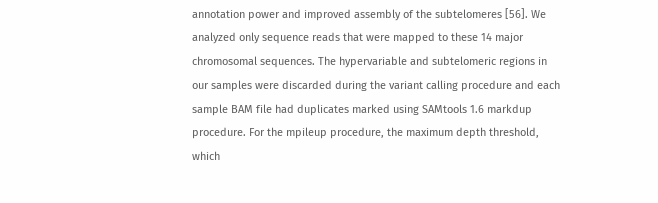annotation power and improved assembly of the subtelomeres [56]. We analyzed only sequence reads that were mapped to these 14 major chromosomal sequences. The hypervariable and subtelomeric regions in our samples were discarded during the variant calling procedure and each sample BAM file had duplicates marked using SAMtools 1.6 markdup procedure. For the mpileup procedure, the maximum depth threshold, which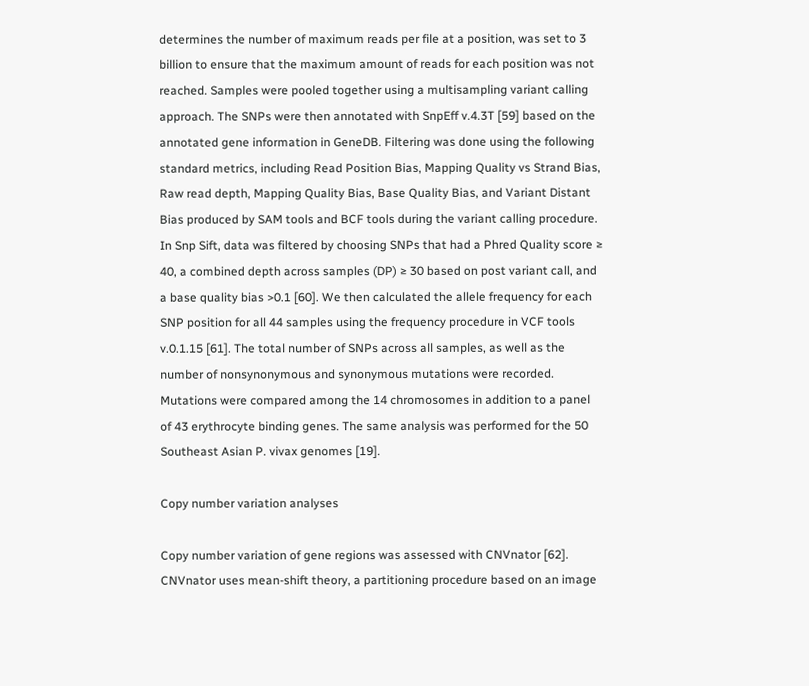determines the number of maximum reads per file at a position, was set to 3 billion to ensure that the maximum amount of reads for each position was not reached. Samples were pooled together using a multisampling variant calling approach. The SNPs were then annotated with SnpEff v.4.3T [59] based on the annotated gene information in GeneDB. Filtering was done using the following standard metrics, including Read Position Bias, Mapping Quality vs Strand Bias, Raw read depth, Mapping Quality Bias, Base Quality Bias, and Variant Distant Bias produced by SAM tools and BCF tools during the variant calling procedure. In Snp Sift, data was filtered by choosing SNPs that had a Phred Quality score ≥ 40, a combined depth across samples (DP) ≥ 30 based on post variant call, and a base quality bias >0.1 [60]. We then calculated the allele frequency for each SNP position for all 44 samples using the frequency procedure in VCF tools v.0.1.15 [61]. The total number of SNPs across all samples, as well as the number of nonsynonymous and synonymous mutations were recorded. Mutations were compared among the 14 chromosomes in addition to a panel of 43 erythrocyte binding genes. The same analysis was performed for the 50 Southeast Asian P. vivax genomes [19].

Copy number variation analyses

Copy number variation of gene regions was assessed with CNVnator [62]. CNVnator uses mean-shift theory, a partitioning procedure based on an image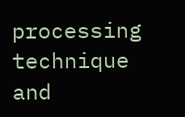processing technique and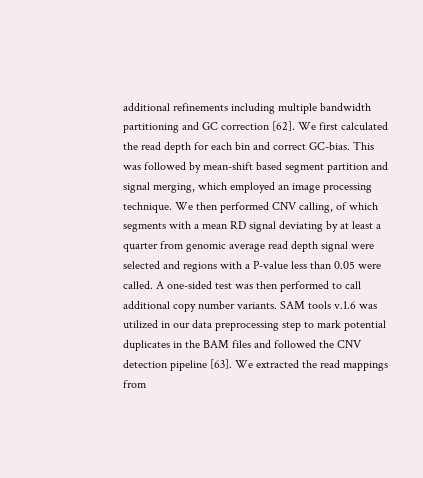additional refinements including multiple bandwidth partitioning and GC correction [62]. We first calculated the read depth for each bin and correct GC-bias. This was followed by mean-shift based segment partition and signal merging, which employed an image processing technique. We then performed CNV calling, of which segments with a mean RD signal deviating by at least a quarter from genomic average read depth signal were selected and regions with a P-value less than 0.05 were called. A one-sided test was then performed to call additional copy number variants. SAM tools v.1.6 was utilized in our data preprocessing step to mark potential duplicates in the BAM files and followed the CNV detection pipeline [63]. We extracted the read mappings from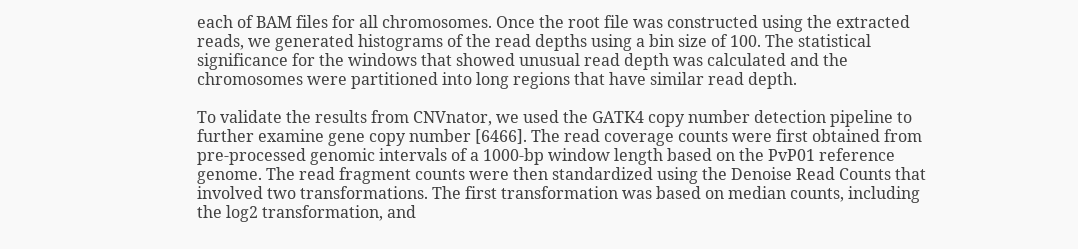each of BAM files for all chromosomes. Once the root file was constructed using the extracted reads, we generated histograms of the read depths using a bin size of 100. The statistical significance for the windows that showed unusual read depth was calculated and the chromosomes were partitioned into long regions that have similar read depth.

To validate the results from CNVnator, we used the GATK4 copy number detection pipeline to further examine gene copy number [6466]. The read coverage counts were first obtained from pre-processed genomic intervals of a 1000-bp window length based on the PvP01 reference genome. The read fragment counts were then standardized using the Denoise Read Counts that involved two transformations. The first transformation was based on median counts, including the log2 transformation, and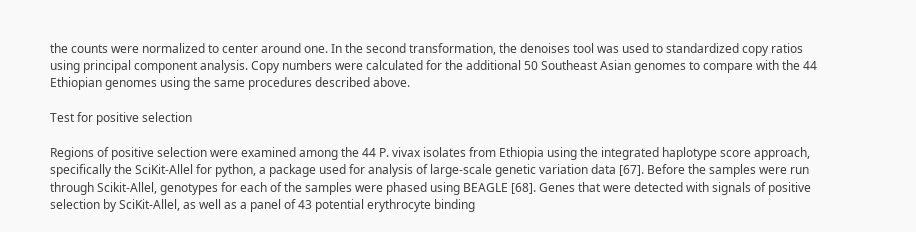the counts were normalized to center around one. In the second transformation, the denoises tool was used to standardized copy ratios using principal component analysis. Copy numbers were calculated for the additional 50 Southeast Asian genomes to compare with the 44 Ethiopian genomes using the same procedures described above.

Test for positive selection

Regions of positive selection were examined among the 44 P. vivax isolates from Ethiopia using the integrated haplotype score approach, specifically the SciKit-Allel for python, a package used for analysis of large-scale genetic variation data [67]. Before the samples were run through Scikit-Allel, genotypes for each of the samples were phased using BEAGLE [68]. Genes that were detected with signals of positive selection by SciKit-Allel, as well as a panel of 43 potential erythrocyte binding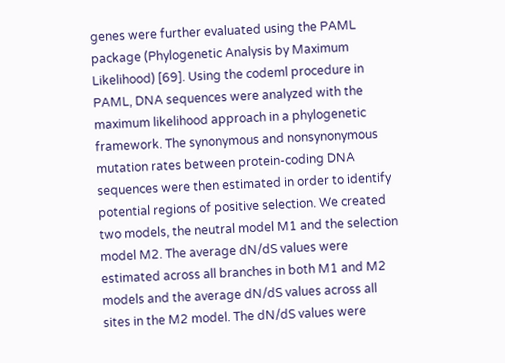genes were further evaluated using the PAML package (Phylogenetic Analysis by Maximum Likelihood) [69]. Using the codeml procedure in PAML, DNA sequences were analyzed with the maximum likelihood approach in a phylogenetic framework. The synonymous and nonsynonymous mutation rates between protein-coding DNA sequences were then estimated in order to identify potential regions of positive selection. We created two models, the neutral model M1 and the selection model M2. The average dN/dS values were estimated across all branches in both M1 and M2 models and the average dN/dS values across all sites in the M2 model. The dN/dS values were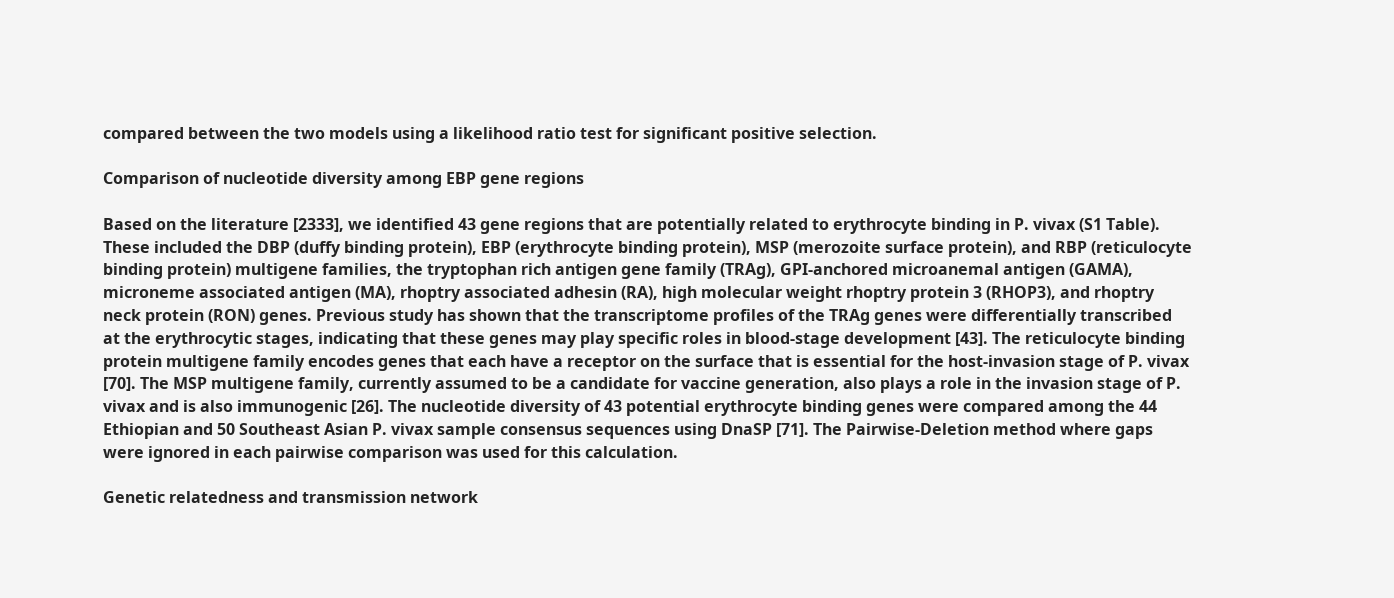compared between the two models using a likelihood ratio test for significant positive selection.

Comparison of nucleotide diversity among EBP gene regions

Based on the literature [2333], we identified 43 gene regions that are potentially related to erythrocyte binding in P. vivax (S1 Table). These included the DBP (duffy binding protein), EBP (erythrocyte binding protein), MSP (merozoite surface protein), and RBP (reticulocyte binding protein) multigene families, the tryptophan rich antigen gene family (TRAg), GPI-anchored microanemal antigen (GAMA), microneme associated antigen (MA), rhoptry associated adhesin (RA), high molecular weight rhoptry protein 3 (RHOP3), and rhoptry neck protein (RON) genes. Previous study has shown that the transcriptome profiles of the TRAg genes were differentially transcribed at the erythrocytic stages, indicating that these genes may play specific roles in blood-stage development [43]. The reticulocyte binding protein multigene family encodes genes that each have a receptor on the surface that is essential for the host-invasion stage of P. vivax [70]. The MSP multigene family, currently assumed to be a candidate for vaccine generation, also plays a role in the invasion stage of P. vivax and is also immunogenic [26]. The nucleotide diversity of 43 potential erythrocyte binding genes were compared among the 44 Ethiopian and 50 Southeast Asian P. vivax sample consensus sequences using DnaSP [71]. The Pairwise-Deletion method where gaps were ignored in each pairwise comparison was used for this calculation.

Genetic relatedness and transmission network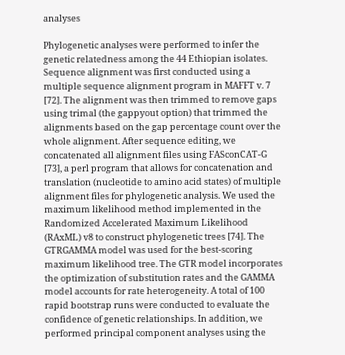analyses

Phylogenetic analyses were performed to infer the genetic relatedness among the 44 Ethiopian isolates. Sequence alignment was first conducted using a multiple sequence alignment program in MAFFT v. 7 [72]. The alignment was then trimmed to remove gaps using trimal (the gappyout option) that trimmed the alignments based on the gap percentage count over the whole alignment. After sequence editing, we concatenated all alignment files using FASconCAT-G [73], a perl program that allows for concatenation and translation (nucleotide to amino acid states) of multiple alignment files for phylogenetic analysis. We used the maximum likelihood method implemented in the Randomized Accelerated Maximum Likelihood (RAxML) v8 to construct phylogenetic trees [74]. The GTRGAMMA model was used for the best-scoring maximum likelihood tree. The GTR model incorporates the optimization of substitution rates and the GAMMA model accounts for rate heterogeneity. A total of 100 rapid bootstrap runs were conducted to evaluate the confidence of genetic relationships. In addition, we performed principal component analyses using the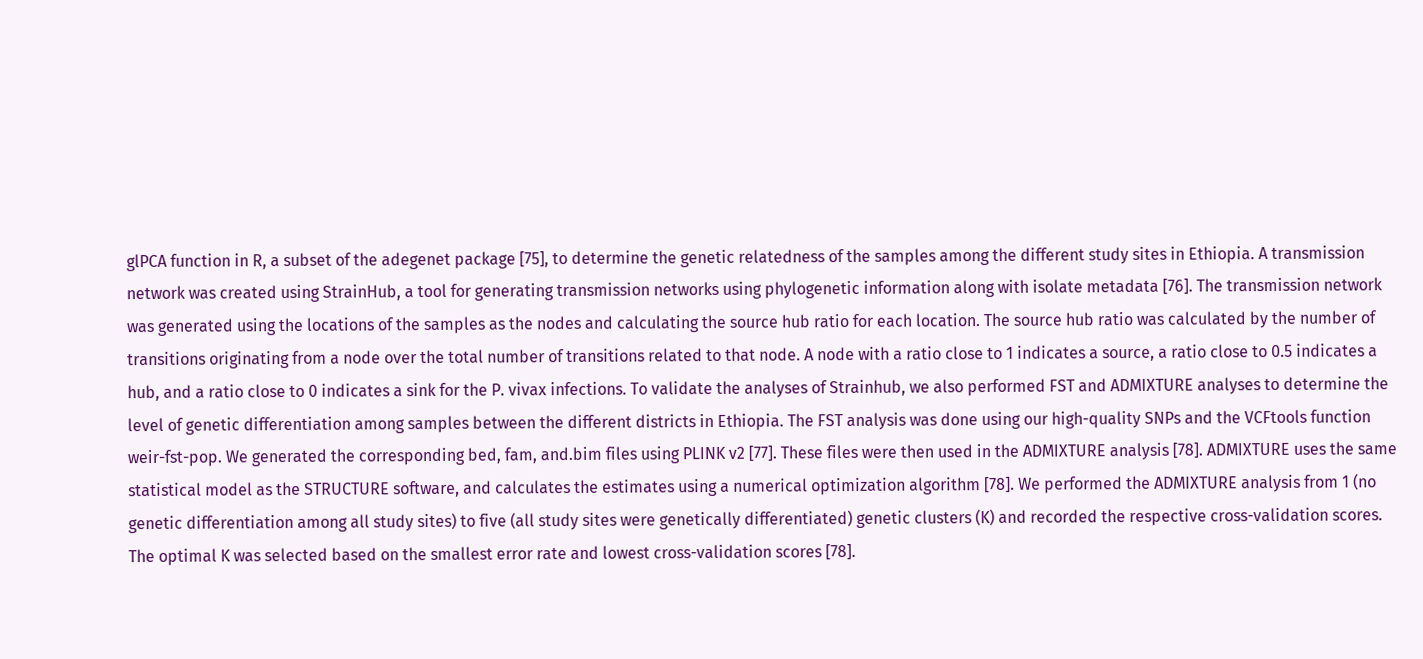glPCA function in R, a subset of the adegenet package [75], to determine the genetic relatedness of the samples among the different study sites in Ethiopia. A transmission network was created using StrainHub, a tool for generating transmission networks using phylogenetic information along with isolate metadata [76]. The transmission network was generated using the locations of the samples as the nodes and calculating the source hub ratio for each location. The source hub ratio was calculated by the number of transitions originating from a node over the total number of transitions related to that node. A node with a ratio close to 1 indicates a source, a ratio close to 0.5 indicates a hub, and a ratio close to 0 indicates a sink for the P. vivax infections. To validate the analyses of Strainhub, we also performed FST and ADMIXTURE analyses to determine the level of genetic differentiation among samples between the different districts in Ethiopia. The FST analysis was done using our high-quality SNPs and the VCFtools function weir-fst-pop. We generated the corresponding bed, fam, and.bim files using PLINK v2 [77]. These files were then used in the ADMIXTURE analysis [78]. ADMIXTURE uses the same statistical model as the STRUCTURE software, and calculates the estimates using a numerical optimization algorithm [78]. We performed the ADMIXTURE analysis from 1 (no genetic differentiation among all study sites) to five (all study sites were genetically differentiated) genetic clusters (K) and recorded the respective cross-validation scores. The optimal K was selected based on the smallest error rate and lowest cross-validation scores [78].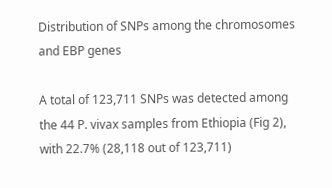Distribution of SNPs among the chromosomes and EBP genes

A total of 123,711 SNPs was detected among the 44 P. vivax samples from Ethiopia (Fig 2), with 22.7% (28,118 out of 123,711)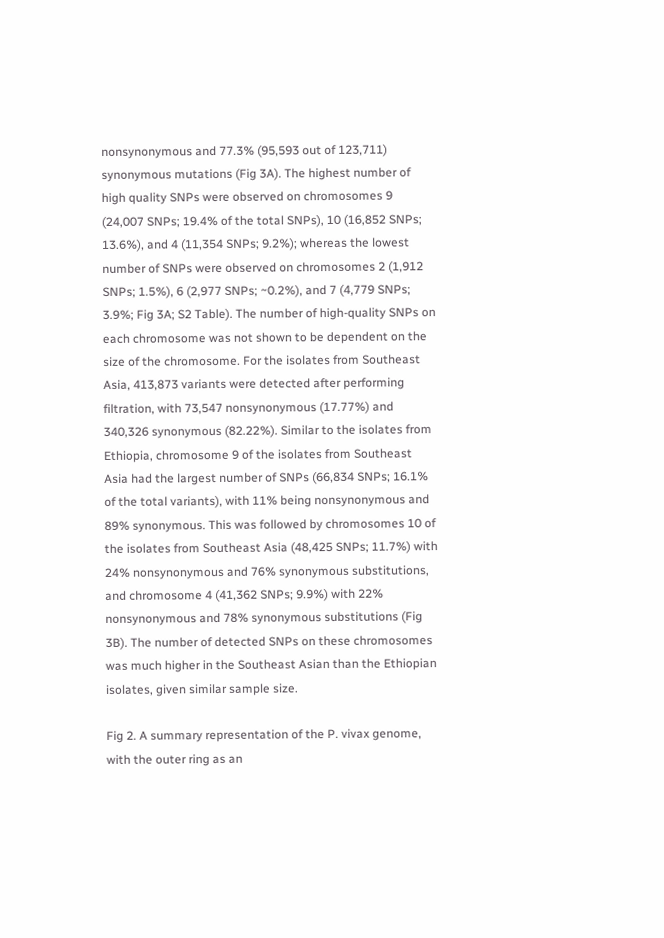nonsynonymous and 77.3% (95,593 out of 123,711) synonymous mutations (Fig 3A). The highest number of high quality SNPs were observed on chromosomes 9 (24,007 SNPs; 19.4% of the total SNPs), 10 (16,852 SNPs; 13.6%), and 4 (11,354 SNPs; 9.2%); whereas the lowest number of SNPs were observed on chromosomes 2 (1,912 SNPs; 1.5%), 6 (2,977 SNPs; ~0.2%), and 7 (4,779 SNPs; 3.9%; Fig 3A; S2 Table). The number of high-quality SNPs on each chromosome was not shown to be dependent on the size of the chromosome. For the isolates from Southeast Asia, 413,873 variants were detected after performing filtration, with 73,547 nonsynonymous (17.77%) and 340,326 synonymous (82.22%). Similar to the isolates from Ethiopia, chromosome 9 of the isolates from Southeast Asia had the largest number of SNPs (66,834 SNPs; 16.1% of the total variants), with 11% being nonsynonymous and 89% synonymous. This was followed by chromosomes 10 of the isolates from Southeast Asia (48,425 SNPs; 11.7%) with 24% nonsynonymous and 76% synonymous substitutions, and chromosome 4 (41,362 SNPs; 9.9%) with 22% nonsynonymous and 78% synonymous substitutions (Fig 3B). The number of detected SNPs on these chromosomes was much higher in the Southeast Asian than the Ethiopian isolates, given similar sample size.

Fig 2. A summary representation of the P. vivax genome, with the outer ring as an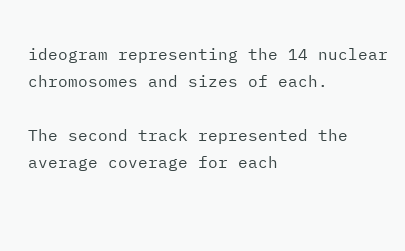ideogram representing the 14 nuclear chromosomes and sizes of each.

The second track represented the average coverage for each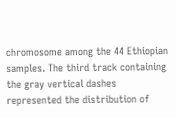chromosome among the 44 Ethiopian samples. The third track containing the gray vertical dashes represented the distribution of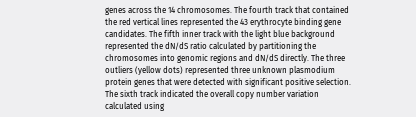genes across the 14 chromosomes. The fourth track that contained the red vertical lines represented the 43 erythrocyte binding gene candidates. The fifth inner track with the light blue background represented the dN/dS ratio calculated by partitioning the chromosomes into genomic regions and dN/dS directly. The three outliers (yellow dots) represented three unknown plasmodium protein genes that were detected with significant positive selection. The sixth track indicated the overall copy number variation calculated using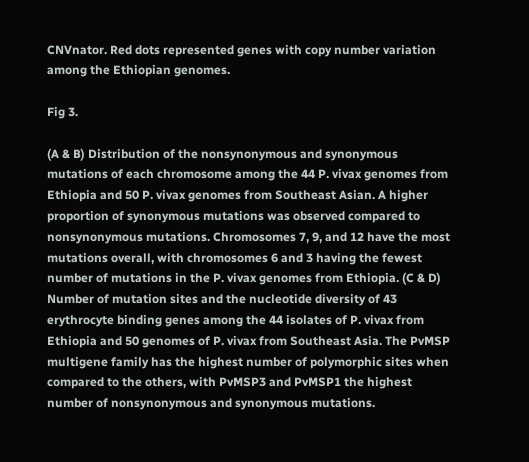CNVnator. Red dots represented genes with copy number variation among the Ethiopian genomes.

Fig 3.

(A & B) Distribution of the nonsynonymous and synonymous mutations of each chromosome among the 44 P. vivax genomes from Ethiopia and 50 P. vivax genomes from Southeast Asian. A higher proportion of synonymous mutations was observed compared to nonsynonymous mutations. Chromosomes 7, 9, and 12 have the most mutations overall, with chromosomes 6 and 3 having the fewest number of mutations in the P. vivax genomes from Ethiopia. (C & D) Number of mutation sites and the nucleotide diversity of 43 erythrocyte binding genes among the 44 isolates of P. vivax from Ethiopia and 50 genomes of P. vivax from Southeast Asia. The PvMSP multigene family has the highest number of polymorphic sites when compared to the others, with PvMSP3 and PvMSP1 the highest number of nonsynonymous and synonymous mutations.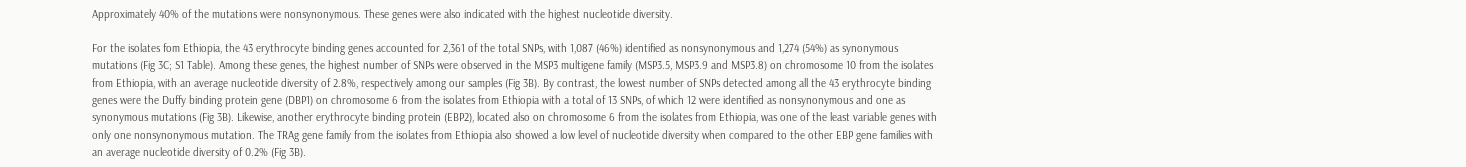Approximately 40% of the mutations were nonsynonymous. These genes were also indicated with the highest nucleotide diversity.

For the isolates fom Ethiopia, the 43 erythrocyte binding genes accounted for 2,361 of the total SNPs, with 1,087 (46%) identified as nonsynonymous and 1,274 (54%) as synonymous mutations (Fig 3C; S1 Table). Among these genes, the highest number of SNPs were observed in the MSP3 multigene family (MSP3.5, MSP3.9 and MSP3.8) on chromosome 10 from the isolates from Ethiopia, with an average nucleotide diversity of 2.8%, respectively among our samples (Fig 3B). By contrast, the lowest number of SNPs detected among all the 43 erythrocyte binding genes were the Duffy binding protein gene (DBP1) on chromosome 6 from the isolates from Ethiopia with a total of 13 SNPs, of which 12 were identified as nonsynonymous and one as synonymous mutations (Fig 3B). Likewise, another erythrocyte binding protein (EBP2), located also on chromosome 6 from the isolates from Ethiopia, was one of the least variable genes with only one nonsynonymous mutation. The TRAg gene family from the isolates from Ethiopia also showed a low level of nucleotide diversity when compared to the other EBP gene families with an average nucleotide diversity of 0.2% (Fig 3B).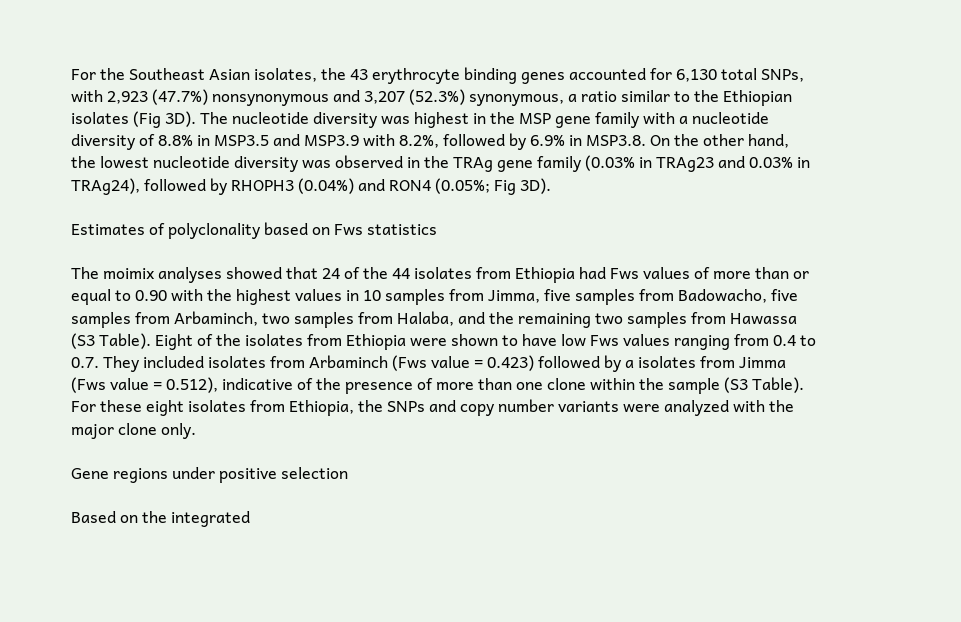For the Southeast Asian isolates, the 43 erythrocyte binding genes accounted for 6,130 total SNPs, with 2,923 (47.7%) nonsynonymous and 3,207 (52.3%) synonymous, a ratio similar to the Ethiopian isolates (Fig 3D). The nucleotide diversity was highest in the MSP gene family with a nucleotide diversity of 8.8% in MSP3.5 and MSP3.9 with 8.2%, followed by 6.9% in MSP3.8. On the other hand, the lowest nucleotide diversity was observed in the TRAg gene family (0.03% in TRAg23 and 0.03% in TRAg24), followed by RHOPH3 (0.04%) and RON4 (0.05%; Fig 3D).

Estimates of polyclonality based on Fws statistics

The moimix analyses showed that 24 of the 44 isolates from Ethiopia had Fws values of more than or equal to 0.90 with the highest values in 10 samples from Jimma, five samples from Badowacho, five samples from Arbaminch, two samples from Halaba, and the remaining two samples from Hawassa (S3 Table). Eight of the isolates from Ethiopia were shown to have low Fws values ranging from 0.4 to 0.7. They included isolates from Arbaminch (Fws value = 0.423) followed by a isolates from Jimma (Fws value = 0.512), indicative of the presence of more than one clone within the sample (S3 Table). For these eight isolates from Ethiopia, the SNPs and copy number variants were analyzed with the major clone only.

Gene regions under positive selection

Based on the integrated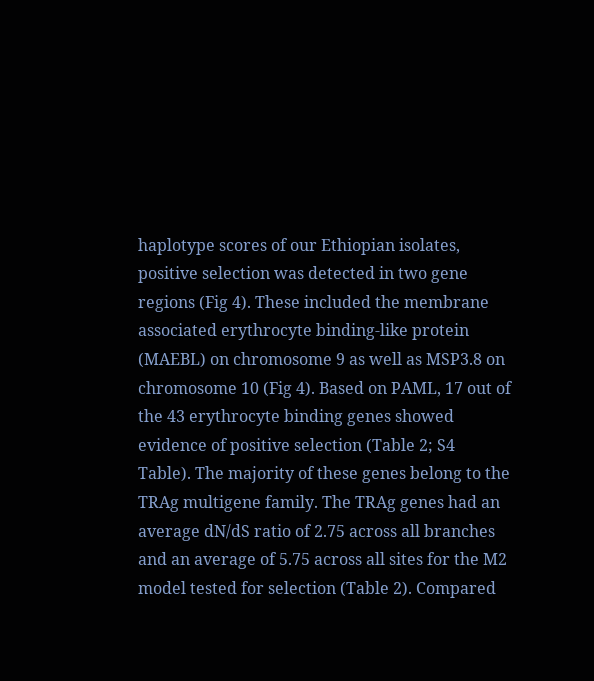haplotype scores of our Ethiopian isolates, positive selection was detected in two gene regions (Fig 4). These included the membrane associated erythrocyte binding-like protein (MAEBL) on chromosome 9 as well as MSP3.8 on chromosome 10 (Fig 4). Based on PAML, 17 out of the 43 erythrocyte binding genes showed evidence of positive selection (Table 2; S4 Table). The majority of these genes belong to the TRAg multigene family. The TRAg genes had an average dN/dS ratio of 2.75 across all branches and an average of 5.75 across all sites for the M2 model tested for selection (Table 2). Compared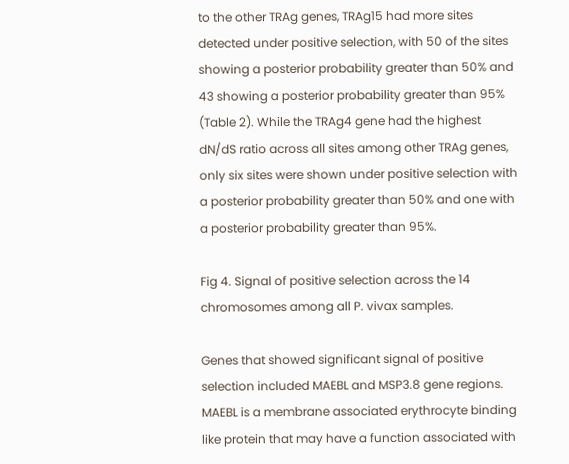to the other TRAg genes, TRAg15 had more sites detected under positive selection, with 50 of the sites showing a posterior probability greater than 50% and 43 showing a posterior probability greater than 95% (Table 2). While the TRAg4 gene had the highest dN/dS ratio across all sites among other TRAg genes, only six sites were shown under positive selection with a posterior probability greater than 50% and one with a posterior probability greater than 95%.

Fig 4. Signal of positive selection across the 14 chromosomes among all P. vivax samples.

Genes that showed significant signal of positive selection included MAEBL and MSP3.8 gene regions. MAEBL is a membrane associated erythrocyte binding like protein that may have a function associated with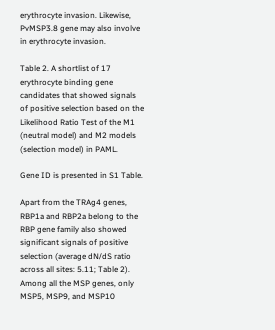erythrocyte invasion. Likewise, PvMSP3.8 gene may also involve in erythrocyte invasion.

Table 2. A shortlist of 17 erythrocyte binding gene candidates that showed signals of positive selection based on the Likelihood Ratio Test of the M1 (neutral model) and M2 models (selection model) in PAML.

Gene ID is presented in S1 Table.

Apart from the TRAg4 genes, RBP1a and RBP2a belong to the RBP gene family also showed significant signals of positive selection (average dN/dS ratio across all sites: 5.11; Table 2). Among all the MSP genes, only MSP5, MSP9, and MSP10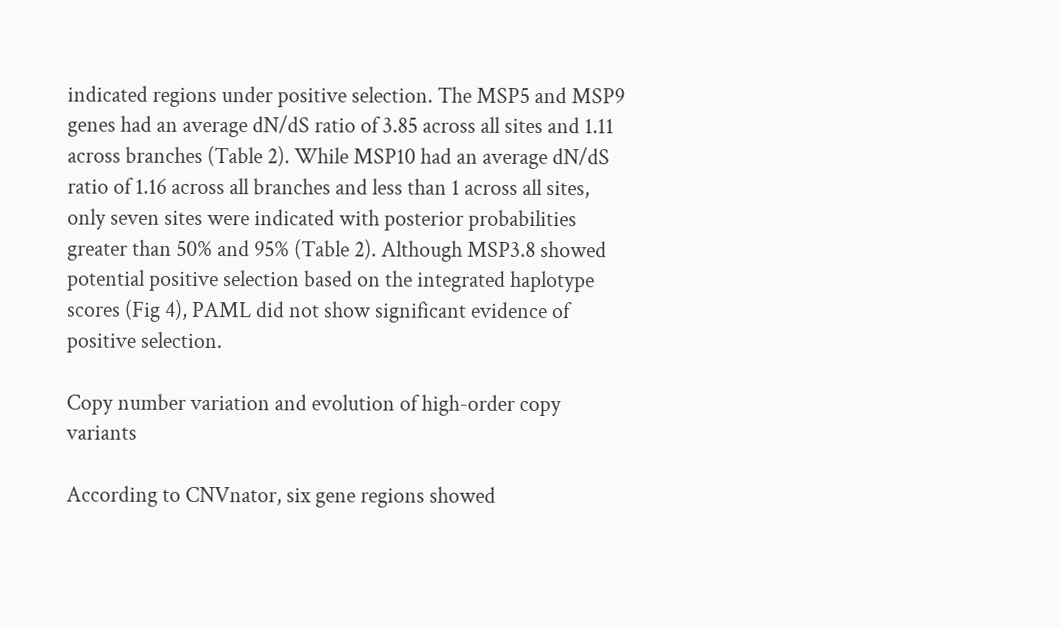indicated regions under positive selection. The MSP5 and MSP9 genes had an average dN/dS ratio of 3.85 across all sites and 1.11 across branches (Table 2). While MSP10 had an average dN/dS ratio of 1.16 across all branches and less than 1 across all sites, only seven sites were indicated with posterior probabilities greater than 50% and 95% (Table 2). Although MSP3.8 showed potential positive selection based on the integrated haplotype scores (Fig 4), PAML did not show significant evidence of positive selection.

Copy number variation and evolution of high-order copy variants

According to CNVnator, six gene regions showed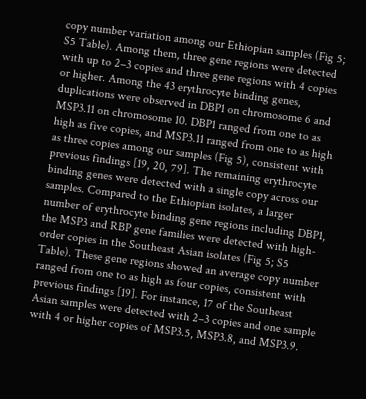copy number variation among our Ethiopian samples (Fig 5; S5 Table). Among them, three gene regions were detected with up to 2–3 copies and three gene regions with 4 copies or higher. Among the 43 erythrocyte binding genes, duplications were observed in DBP1 on chromosome 6 and MSP3.11 on chromosome 10. DBP1 ranged from one to as high as five copies, and MSP3.11 ranged from one to as high as three copies among our samples (Fig 5), consistent with previous findings [19, 20, 79]. The remaining erythrocyte binding genes were detected with a single copy across our samples. Compared to the Ethiopian isolates, a larger number of erythrocyte binding gene regions including DBP1, the MSP3 and RBP gene families were detected with high-order copies in the Southeast Asian isolates (Fig 5; S5 Table). These gene regions showed an average copy number ranged from one to as high as four copies, consistent with previous findings [19]. For instance, 17 of the Southeast Asian samples were detected with 2–3 copies and one sample with 4 or higher copies of MSP3.5, MSP3.8, and MSP3.9.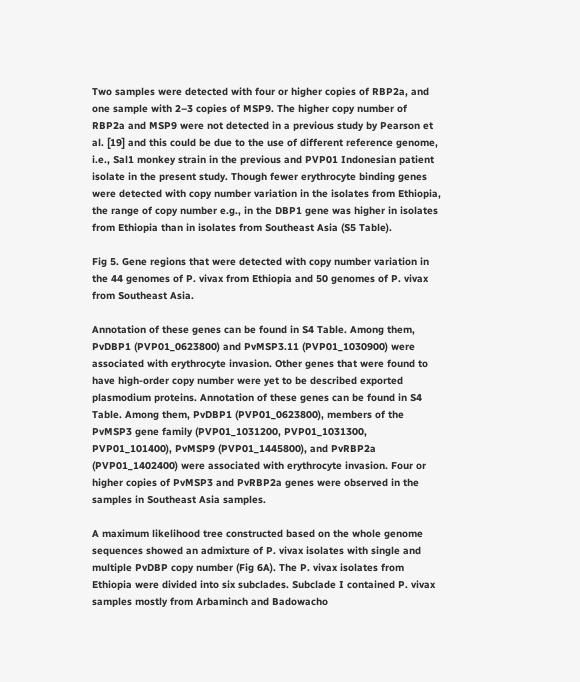Two samples were detected with four or higher copies of RBP2a, and one sample with 2–3 copies of MSP9. The higher copy number of RBP2a and MSP9 were not detected in a previous study by Pearson et al. [19] and this could be due to the use of different reference genome, i.e., Sal1 monkey strain in the previous and PVP01 Indonesian patient isolate in the present study. Though fewer erythrocyte binding genes were detected with copy number variation in the isolates from Ethiopia, the range of copy number e.g., in the DBP1 gene was higher in isolates from Ethiopia than in isolates from Southeast Asia (S5 Table).

Fig 5. Gene regions that were detected with copy number variation in the 44 genomes of P. vivax from Ethiopia and 50 genomes of P. vivax from Southeast Asia.

Annotation of these genes can be found in S4 Table. Among them, PvDBP1 (PVP01_0623800) and PvMSP3.11 (PVP01_1030900) were associated with erythrocyte invasion. Other genes that were found to have high-order copy number were yet to be described exported plasmodium proteins. Annotation of these genes can be found in S4 Table. Among them, PvDBP1 (PVP01_0623800), members of the PvMSP3 gene family (PVP01_1031200, PVP01_1031300, PVP01_101400), PvMSP9 (PVP01_1445800), and PvRBP2a (PVP01_1402400) were associated with erythrocyte invasion. Four or higher copies of PvMSP3 and PvRBP2a genes were observed in the samples in Southeast Asia samples.

A maximum likelihood tree constructed based on the whole genome sequences showed an admixture of P. vivax isolates with single and multiple PvDBP copy number (Fig 6A). The P. vivax isolates from Ethiopia were divided into six subclades. Subclade I contained P. vivax samples mostly from Arbaminch and Badowacho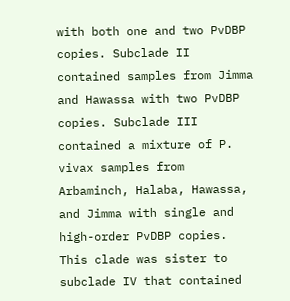with both one and two PvDBP copies. Subclade II contained samples from Jimma and Hawassa with two PvDBP copies. Subclade III contained a mixture of P. vivax samples from Arbaminch, Halaba, Hawassa, and Jimma with single and high-order PvDBP copies. This clade was sister to subclade IV that contained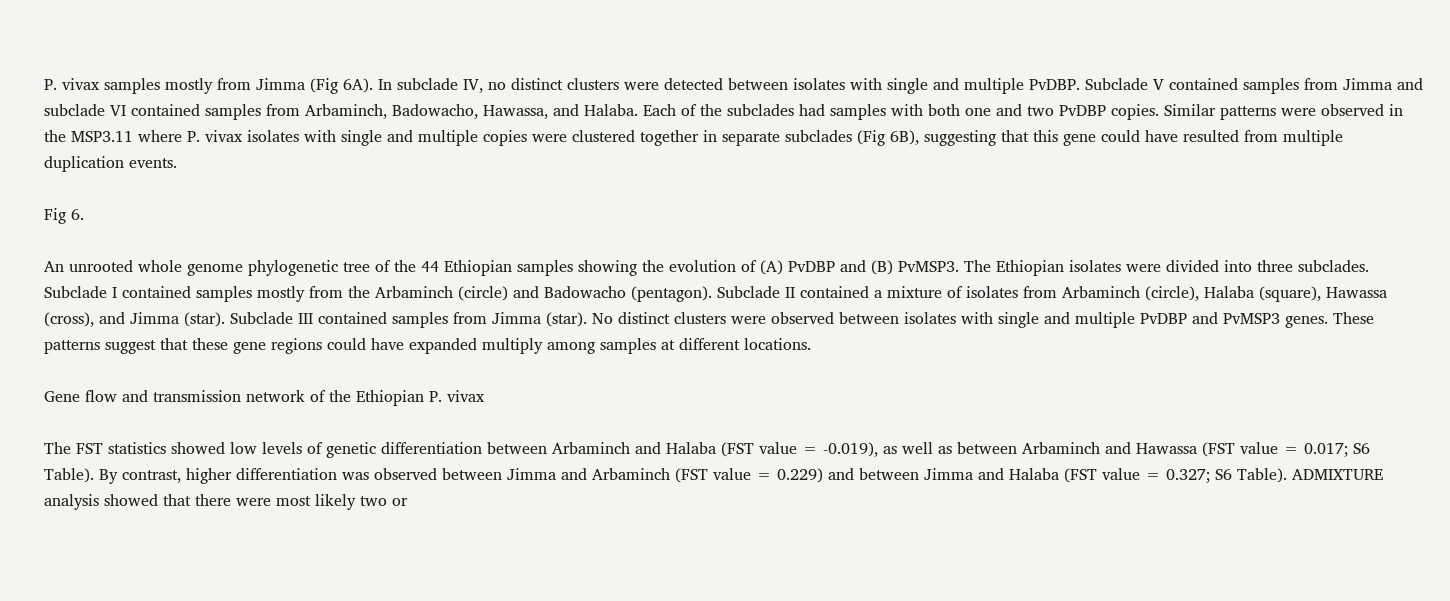P. vivax samples mostly from Jimma (Fig 6A). In subclade IV, no distinct clusters were detected between isolates with single and multiple PvDBP. Subclade V contained samples from Jimma and subclade VI contained samples from Arbaminch, Badowacho, Hawassa, and Halaba. Each of the subclades had samples with both one and two PvDBP copies. Similar patterns were observed in the MSP3.11 where P. vivax isolates with single and multiple copies were clustered together in separate subclades (Fig 6B), suggesting that this gene could have resulted from multiple duplication events.

Fig 6.

An unrooted whole genome phylogenetic tree of the 44 Ethiopian samples showing the evolution of (A) PvDBP and (B) PvMSP3. The Ethiopian isolates were divided into three subclades. Subclade I contained samples mostly from the Arbaminch (circle) and Badowacho (pentagon). Subclade II contained a mixture of isolates from Arbaminch (circle), Halaba (square), Hawassa (cross), and Jimma (star). Subclade III contained samples from Jimma (star). No distinct clusters were observed between isolates with single and multiple PvDBP and PvMSP3 genes. These patterns suggest that these gene regions could have expanded multiply among samples at different locations.

Gene flow and transmission network of the Ethiopian P. vivax

The FST statistics showed low levels of genetic differentiation between Arbaminch and Halaba (FST value = -0.019), as well as between Arbaminch and Hawassa (FST value = 0.017; S6 Table). By contrast, higher differentiation was observed between Jimma and Arbaminch (FST value = 0.229) and between Jimma and Halaba (FST value = 0.327; S6 Table). ADMIXTURE analysis showed that there were most likely two or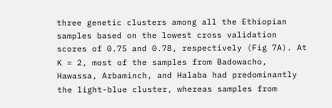three genetic clusters among all the Ethiopian samples based on the lowest cross validation scores of 0.75 and 0.78, respectively (Fig 7A). At K = 2, most of the samples from Badowacho, Hawassa, Arbaminch, and Halaba had predominantly the light-blue cluster, whereas samples from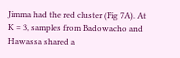Jimma had the red cluster (Fig 7A). At K = 3, samples from Badowacho and Hawassa shared a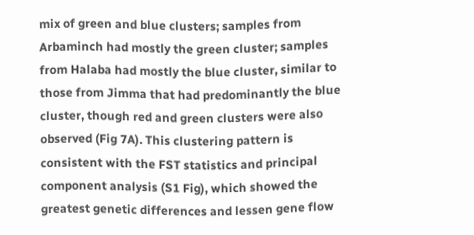mix of green and blue clusters; samples from Arbaminch had mostly the green cluster; samples from Halaba had mostly the blue cluster, similar to those from Jimma that had predominantly the blue cluster, though red and green clusters were also observed (Fig 7A). This clustering pattern is consistent with the FST statistics and principal component analysis (S1 Fig), which showed the greatest genetic differences and lessen gene flow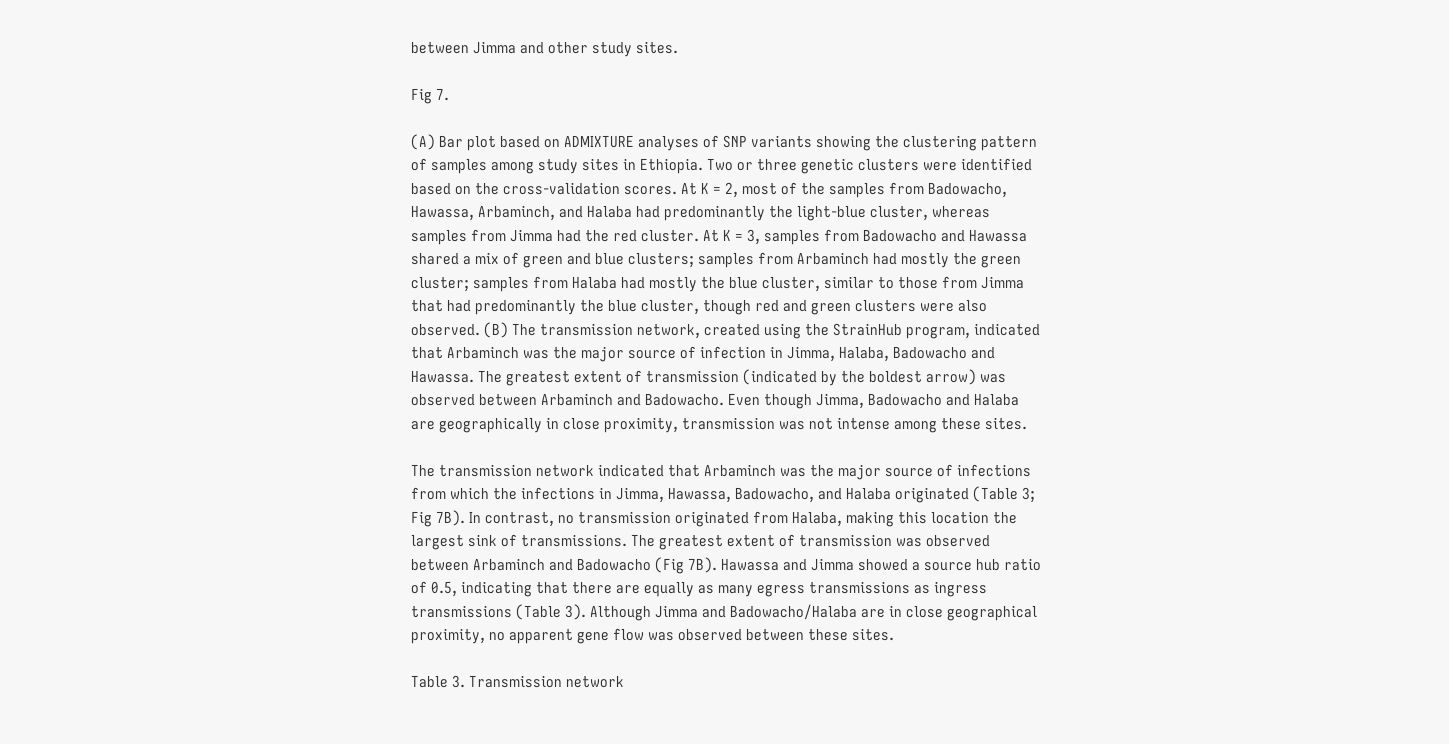between Jimma and other study sites.

Fig 7.

(A) Bar plot based on ADMIXTURE analyses of SNP variants showing the clustering pattern of samples among study sites in Ethiopia. Two or three genetic clusters were identified based on the cross-validation scores. At K = 2, most of the samples from Badowacho, Hawassa, Arbaminch, and Halaba had predominantly the light-blue cluster, whereas samples from Jimma had the red cluster. At K = 3, samples from Badowacho and Hawassa shared a mix of green and blue clusters; samples from Arbaminch had mostly the green cluster; samples from Halaba had mostly the blue cluster, similar to those from Jimma that had predominantly the blue cluster, though red and green clusters were also observed. (B) The transmission network, created using the StrainHub program, indicated that Arbaminch was the major source of infection in Jimma, Halaba, Badowacho and Hawassa. The greatest extent of transmission (indicated by the boldest arrow) was observed between Arbaminch and Badowacho. Even though Jimma, Badowacho and Halaba are geographically in close proximity, transmission was not intense among these sites.

The transmission network indicated that Arbaminch was the major source of infections from which the infections in Jimma, Hawassa, Badowacho, and Halaba originated (Table 3; Fig 7B). In contrast, no transmission originated from Halaba, making this location the largest sink of transmissions. The greatest extent of transmission was observed between Arbaminch and Badowacho (Fig 7B). Hawassa and Jimma showed a source hub ratio of 0.5, indicating that there are equally as many egress transmissions as ingress transmissions (Table 3). Although Jimma and Badowacho/Halaba are in close geographical proximity, no apparent gene flow was observed between these sites.

Table 3. Transmission network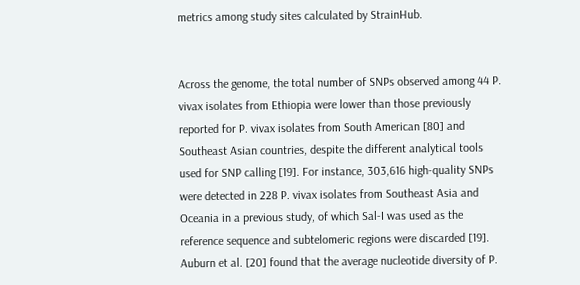metrics among study sites calculated by StrainHub.


Across the genome, the total number of SNPs observed among 44 P. vivax isolates from Ethiopia were lower than those previously reported for P. vivax isolates from South American [80] and Southeast Asian countries, despite the different analytical tools used for SNP calling [19]. For instance, 303,616 high-quality SNPs were detected in 228 P. vivax isolates from Southeast Asia and Oceania in a previous study, of which Sal-I was used as the reference sequence and subtelomeric regions were discarded [19]. Auburn et al. [20] found that the average nucleotide diversity of P.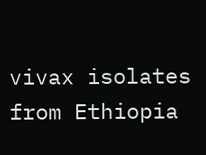vivax isolates from Ethiopia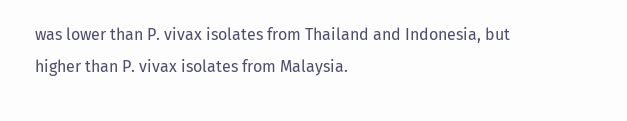was lower than P. vivax isolates from Thailand and Indonesia, but higher than P. vivax isolates from Malaysia.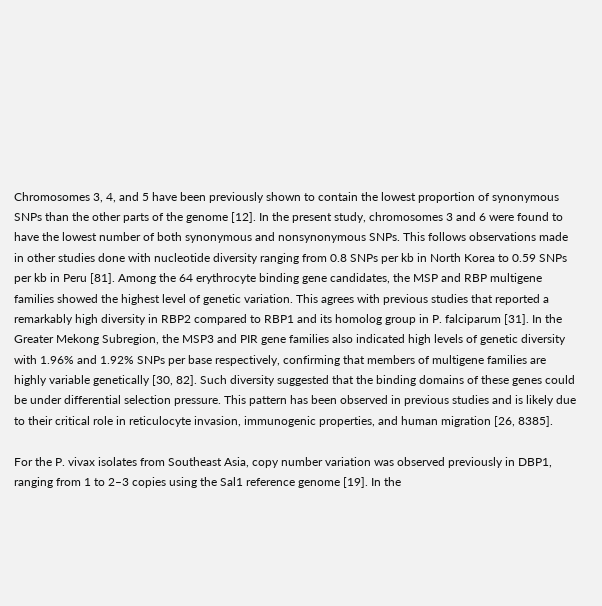Chromosomes 3, 4, and 5 have been previously shown to contain the lowest proportion of synonymous SNPs than the other parts of the genome [12]. In the present study, chromosomes 3 and 6 were found to have the lowest number of both synonymous and nonsynonymous SNPs. This follows observations made in other studies done with nucleotide diversity ranging from 0.8 SNPs per kb in North Korea to 0.59 SNPs per kb in Peru [81]. Among the 64 erythrocyte binding gene candidates, the MSP and RBP multigene families showed the highest level of genetic variation. This agrees with previous studies that reported a remarkably high diversity in RBP2 compared to RBP1 and its homolog group in P. falciparum [31]. In the Greater Mekong Subregion, the MSP3 and PIR gene families also indicated high levels of genetic diversity with 1.96% and 1.92% SNPs per base respectively, confirming that members of multigene families are highly variable genetically [30, 82]. Such diversity suggested that the binding domains of these genes could be under differential selection pressure. This pattern has been observed in previous studies and is likely due to their critical role in reticulocyte invasion, immunogenic properties, and human migration [26, 8385].

For the P. vivax isolates from Southeast Asia, copy number variation was observed previously in DBP1, ranging from 1 to 2–3 copies using the Sal1 reference genome [19]. In the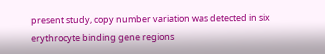present study, copy number variation was detected in six erythrocyte binding gene regions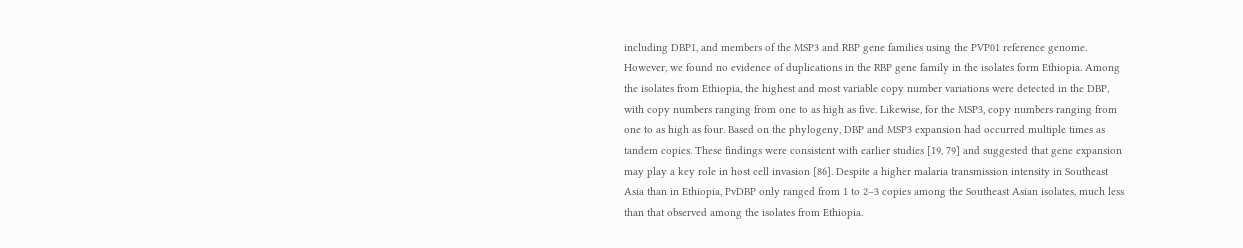including DBP1, and members of the MSP3 and RBP gene families using the PVP01 reference genome. However, we found no evidence of duplications in the RBP gene family in the isolates form Ethiopia. Among the isolates from Ethiopia, the highest and most variable copy number variations were detected in the DBP, with copy numbers ranging from one to as high as five. Likewise, for the MSP3, copy numbers ranging from one to as high as four. Based on the phylogeny, DBP and MSP3 expansion had occurred multiple times as tandem copies. These findings were consistent with earlier studies [19, 79] and suggested that gene expansion may play a key role in host cell invasion [86]. Despite a higher malaria transmission intensity in Southeast Asia than in Ethiopia, PvDBP only ranged from 1 to 2–3 copies among the Southeast Asian isolates, much less than that observed among the isolates from Ethiopia.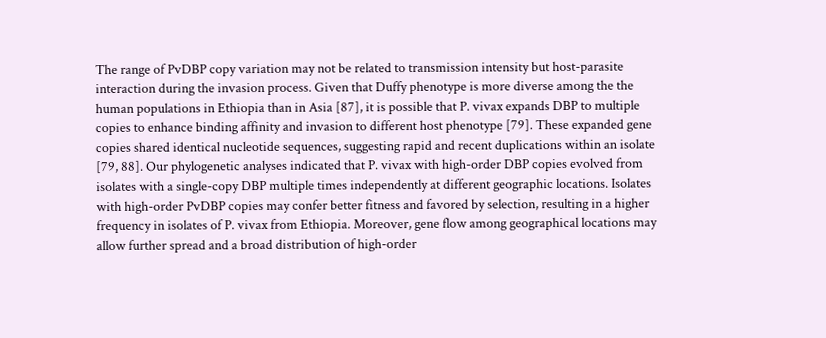The range of PvDBP copy variation may not be related to transmission intensity but host-parasite interaction during the invasion process. Given that Duffy phenotype is more diverse among the the human populations in Ethiopia than in Asia [87], it is possible that P. vivax expands DBP to multiple copies to enhance binding affinity and invasion to different host phenotype [79]. These expanded gene copies shared identical nucleotide sequences, suggesting rapid and recent duplications within an isolate [79, 88]. Our phylogenetic analyses indicated that P. vivax with high-order DBP copies evolved from isolates with a single-copy DBP multiple times independently at different geographic locations. Isolates with high-order PvDBP copies may confer better fitness and favored by selection, resulting in a higher frequency in isolates of P. vivax from Ethiopia. Moreover, gene flow among geographical locations may allow further spread and a broad distribution of high-order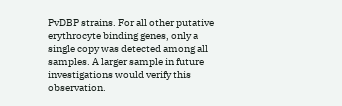PvDBP strains. For all other putative erythrocyte binding genes, only a single copy was detected among all samples. A larger sample in future investigations would verify this observation.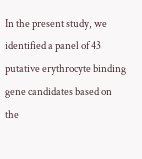In the present study, we identified a panel of 43 putative erythrocyte binding gene candidates based on the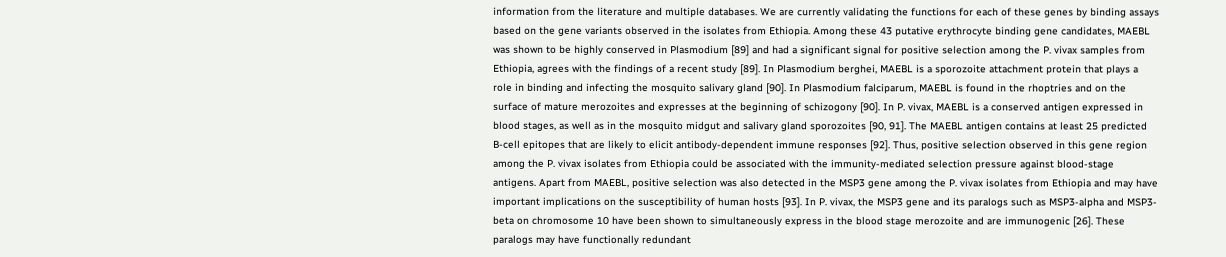information from the literature and multiple databases. We are currently validating the functions for each of these genes by binding assays based on the gene variants observed in the isolates from Ethiopia. Among these 43 putative erythrocyte binding gene candidates, MAEBL was shown to be highly conserved in Plasmodium [89] and had a significant signal for positive selection among the P. vivax samples from Ethiopia, agrees with the findings of a recent study [89]. In Plasmodium berghei, MAEBL is a sporozoite attachment protein that plays a role in binding and infecting the mosquito salivary gland [90]. In Plasmodium falciparum, MAEBL is found in the rhoptries and on the surface of mature merozoites and expresses at the beginning of schizogony [90]. In P. vivax, MAEBL is a conserved antigen expressed in blood stages, as well as in the mosquito midgut and salivary gland sporozoites [90, 91]. The MAEBL antigen contains at least 25 predicted B-cell epitopes that are likely to elicit antibody-dependent immune responses [92]. Thus, positive selection observed in this gene region among the P. vivax isolates from Ethiopia could be associated with the immunity-mediated selection pressure against blood-stage antigens. Apart from MAEBL, positive selection was also detected in the MSP3 gene among the P. vivax isolates from Ethiopia and may have important implications on the susceptibility of human hosts [93]. In P. vivax, the MSP3 gene and its paralogs such as MSP3-alpha and MSP3-beta on chromosome 10 have been shown to simultaneously express in the blood stage merozoite and are immunogenic [26]. These paralogs may have functionally redundant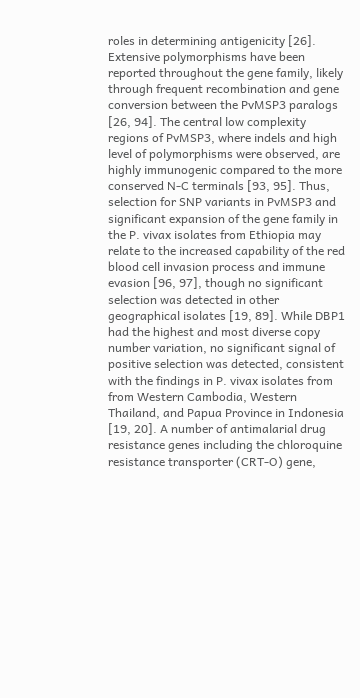roles in determining antigenicity [26]. Extensive polymorphisms have been reported throughout the gene family, likely through frequent recombination and gene conversion between the PvMSP3 paralogs [26, 94]. The central low complexity regions of PvMSP3, where indels and high level of polymorphisms were observed, are highly immunogenic compared to the more conserved N-C terminals [93, 95]. Thus, selection for SNP variants in PvMSP3 and significant expansion of the gene family in the P. vivax isolates from Ethiopia may relate to the increased capability of the red blood cell invasion process and immune evasion [96, 97], though no significant selection was detected in other geographical isolates [19, 89]. While DBP1 had the highest and most diverse copy number variation, no significant signal of positive selection was detected, consistent with the findings in P. vivax isolates from from Western Cambodia, Western Thailand, and Papua Province in Indonesia [19, 20]. A number of antimalarial drug resistance genes including the chloroquine resistance transporter (CRT-O) gene,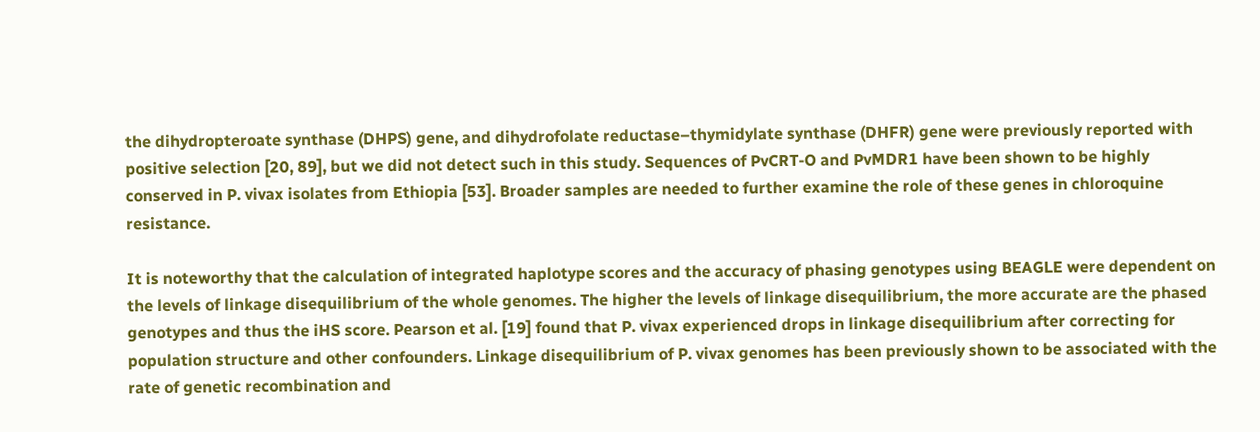the dihydropteroate synthase (DHPS) gene, and dihydrofolate reductase–thymidylate synthase (DHFR) gene were previously reported with positive selection [20, 89], but we did not detect such in this study. Sequences of PvCRT-O and PvMDR1 have been shown to be highly conserved in P. vivax isolates from Ethiopia [53]. Broader samples are needed to further examine the role of these genes in chloroquine resistance.

It is noteworthy that the calculation of integrated haplotype scores and the accuracy of phasing genotypes using BEAGLE were dependent on the levels of linkage disequilibrium of the whole genomes. The higher the levels of linkage disequilibrium, the more accurate are the phased genotypes and thus the iHS score. Pearson et al. [19] found that P. vivax experienced drops in linkage disequilibrium after correcting for population structure and other confounders. Linkage disequilibrium of P. vivax genomes has been previously shown to be associated with the rate of genetic recombination and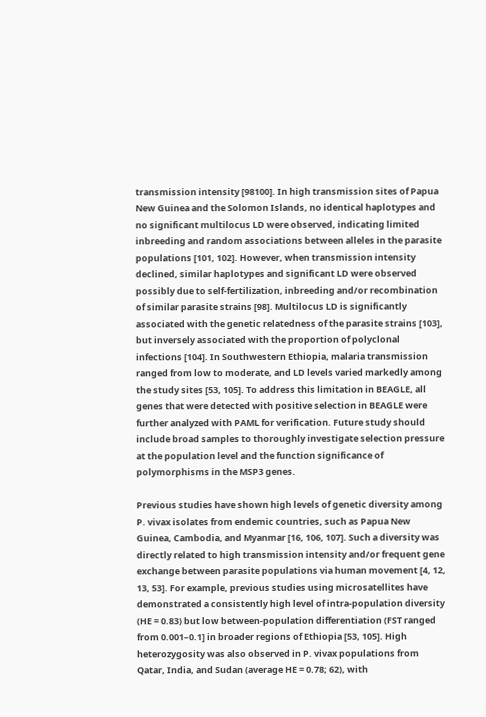transmission intensity [98100]. In high transmission sites of Papua New Guinea and the Solomon Islands, no identical haplotypes and no significant multilocus LD were observed, indicating limited inbreeding and random associations between alleles in the parasite populations [101, 102]. However, when transmission intensity declined, similar haplotypes and significant LD were observed possibly due to self-fertilization, inbreeding and/or recombination of similar parasite strains [98]. Multilocus LD is significantly associated with the genetic relatedness of the parasite strains [103], but inversely associated with the proportion of polyclonal infections [104]. In Southwestern Ethiopia, malaria transmission ranged from low to moderate, and LD levels varied markedly among the study sites [53, 105]. To address this limitation in BEAGLE, all genes that were detected with positive selection in BEAGLE were further analyzed with PAML for verification. Future study should include broad samples to thoroughly investigate selection pressure at the population level and the function significance of polymorphisms in the MSP3 genes.

Previous studies have shown high levels of genetic diversity among P. vivax isolates from endemic countries, such as Papua New Guinea, Cambodia, and Myanmar [16, 106, 107]. Such a diversity was directly related to high transmission intensity and/or frequent gene exchange between parasite populations via human movement [4, 12, 13, 53]. For example, previous studies using microsatellites have demonstrated a consistently high level of intra-population diversity (HE = 0.83) but low between-population differentiation (FST ranged from 0.001–0.1] in broader regions of Ethiopia [53, 105]. High heterozygosity was also observed in P. vivax populations from Qatar, India, and Sudan (average HE = 0.78; 62), with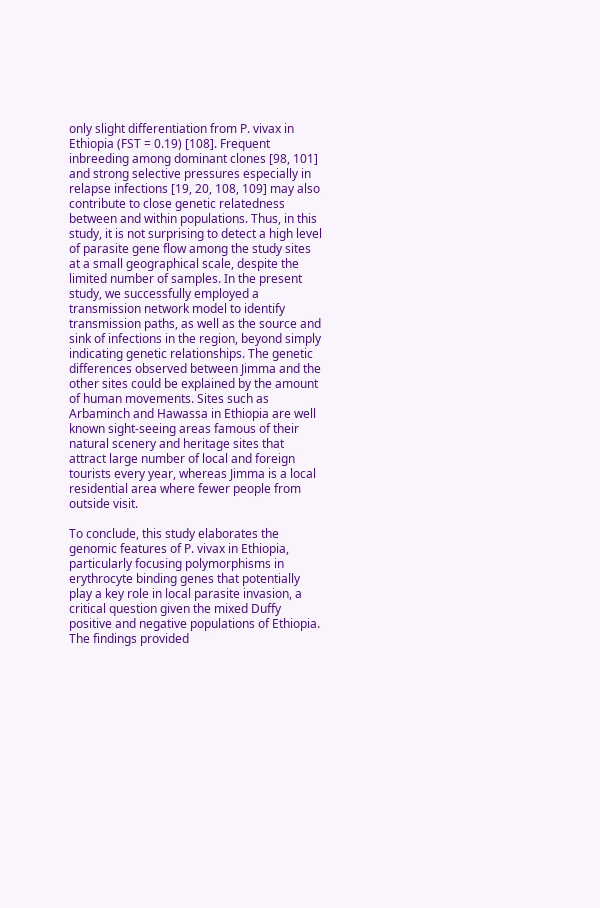only slight differentiation from P. vivax in Ethiopia (FST = 0.19) [108]. Frequent inbreeding among dominant clones [98, 101] and strong selective pressures especially in relapse infections [19, 20, 108, 109] may also contribute to close genetic relatedness between and within populations. Thus, in this study, it is not surprising to detect a high level of parasite gene flow among the study sites at a small geographical scale, despite the limited number of samples. In the present study, we successfully employed a transmission network model to identify transmission paths, as well as the source and sink of infections in the region, beyond simply indicating genetic relationships. The genetic differences observed between Jimma and the other sites could be explained by the amount of human movements. Sites such as Arbaminch and Hawassa in Ethiopia are well known sight-seeing areas famous of their natural scenery and heritage sites that attract large number of local and foreign tourists every year, whereas Jimma is a local residential area where fewer people from outside visit.

To conclude, this study elaborates the genomic features of P. vivax in Ethiopia, particularly focusing polymorphisms in erythrocyte binding genes that potentially play a key role in local parasite invasion, a critical question given the mixed Duffy positive and negative populations of Ethiopia. The findings provided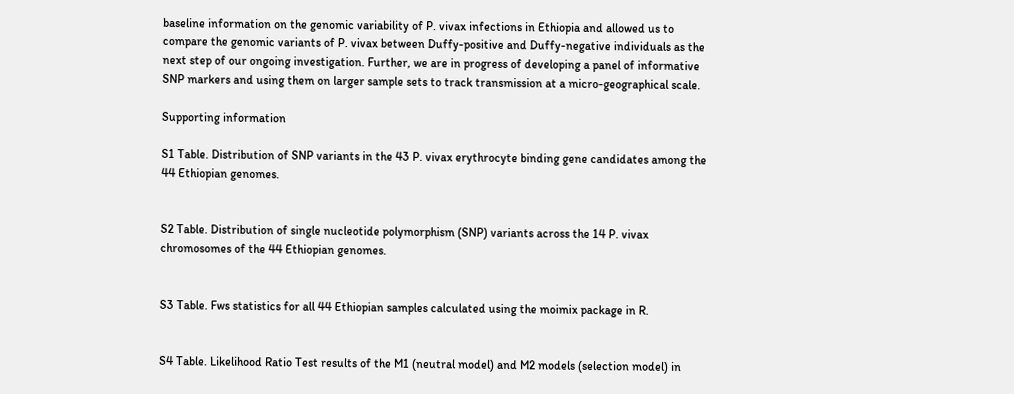baseline information on the genomic variability of P. vivax infections in Ethiopia and allowed us to compare the genomic variants of P. vivax between Duffy-positive and Duffy-negative individuals as the next step of our ongoing investigation. Further, we are in progress of developing a panel of informative SNP markers and using them on larger sample sets to track transmission at a micro-geographical scale.

Supporting information

S1 Table. Distribution of SNP variants in the 43 P. vivax erythrocyte binding gene candidates among the 44 Ethiopian genomes.


S2 Table. Distribution of single nucleotide polymorphism (SNP) variants across the 14 P. vivax chromosomes of the 44 Ethiopian genomes.


S3 Table. Fws statistics for all 44 Ethiopian samples calculated using the moimix package in R.


S4 Table. Likelihood Ratio Test results of the M1 (neutral model) and M2 models (selection model) in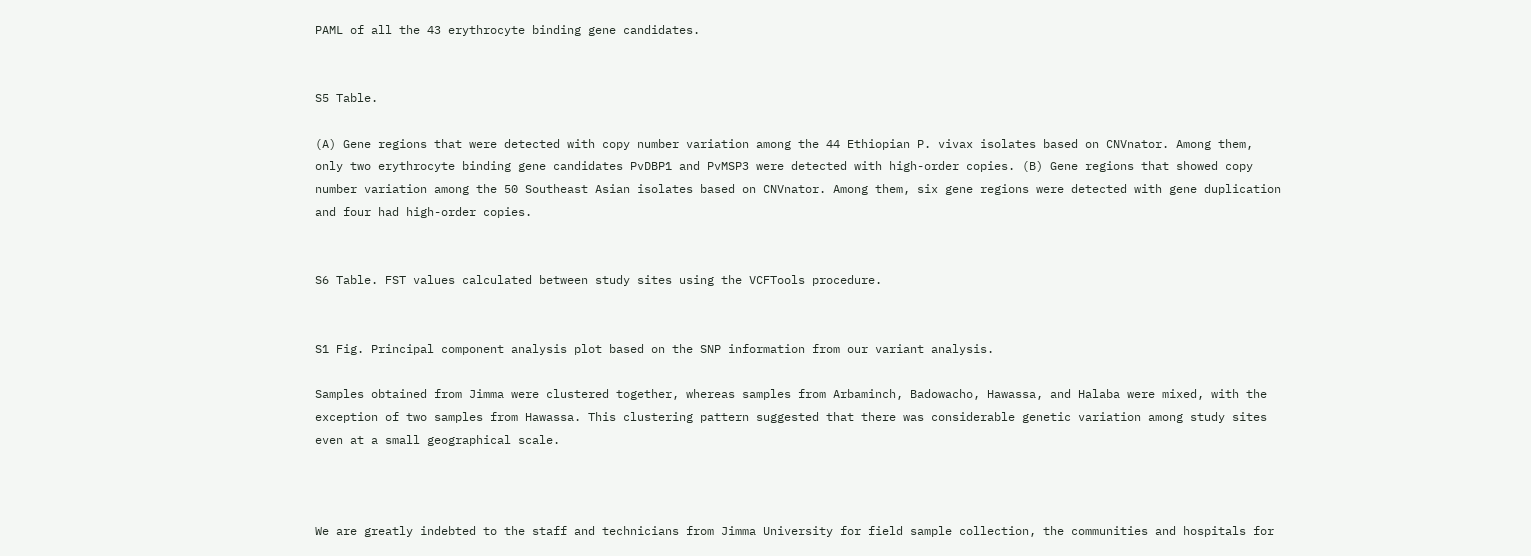PAML of all the 43 erythrocyte binding gene candidates.


S5 Table.

(A) Gene regions that were detected with copy number variation among the 44 Ethiopian P. vivax isolates based on CNVnator. Among them, only two erythrocyte binding gene candidates PvDBP1 and PvMSP3 were detected with high-order copies. (B) Gene regions that showed copy number variation among the 50 Southeast Asian isolates based on CNVnator. Among them, six gene regions were detected with gene duplication and four had high-order copies.


S6 Table. FST values calculated between study sites using the VCFTools procedure.


S1 Fig. Principal component analysis plot based on the SNP information from our variant analysis.

Samples obtained from Jimma were clustered together, whereas samples from Arbaminch, Badowacho, Hawassa, and Halaba were mixed, with the exception of two samples from Hawassa. This clustering pattern suggested that there was considerable genetic variation among study sites even at a small geographical scale.



We are greatly indebted to the staff and technicians from Jimma University for field sample collection, the communities and hospitals for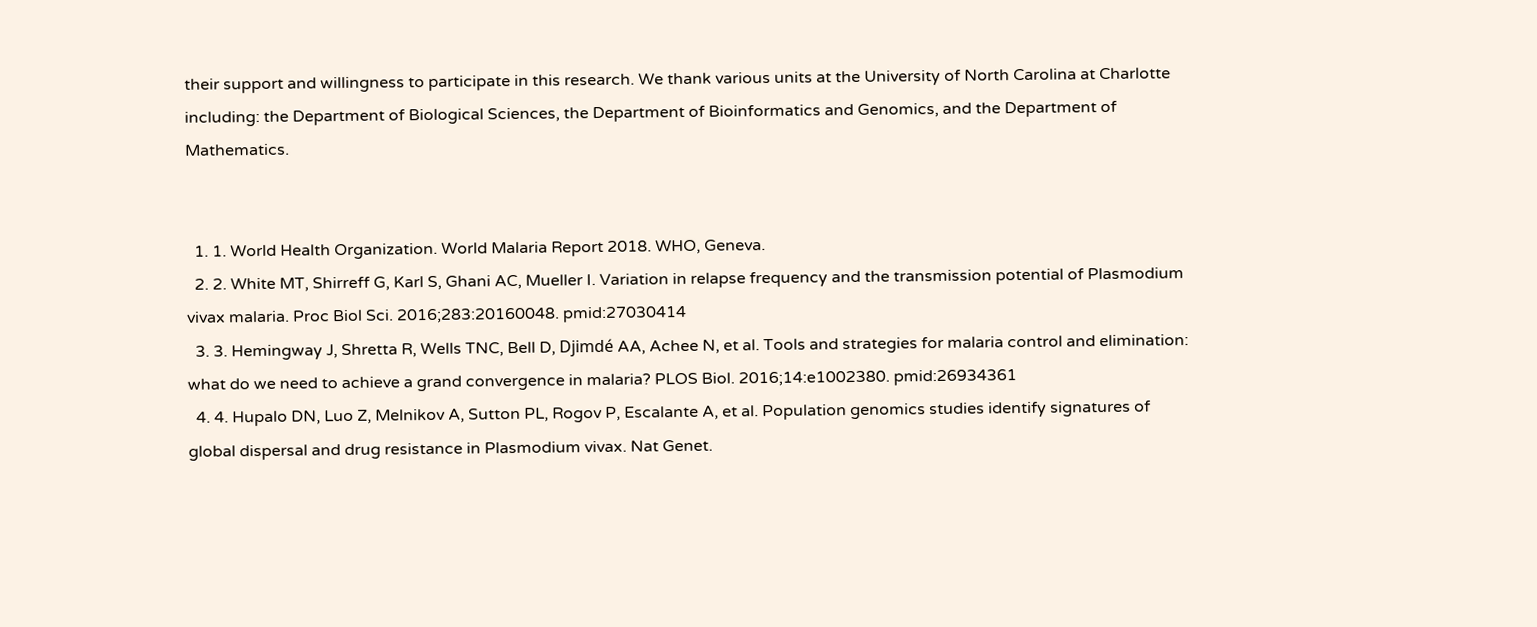their support and willingness to participate in this research. We thank various units at the University of North Carolina at Charlotte including: the Department of Biological Sciences, the Department of Bioinformatics and Genomics, and the Department of Mathematics.


  1. 1. World Health Organization. World Malaria Report 2018. WHO, Geneva.
  2. 2. White MT, Shirreff G, Karl S, Ghani AC, Mueller I. Variation in relapse frequency and the transmission potential of Plasmodium vivax malaria. Proc Biol Sci. 2016;283:20160048. pmid:27030414
  3. 3. Hemingway J, Shretta R, Wells TNC, Bell D, Djimdé AA, Achee N, et al. Tools and strategies for malaria control and elimination: what do we need to achieve a grand convergence in malaria? PLOS Biol. 2016;14:e1002380. pmid:26934361
  4. 4. Hupalo DN, Luo Z, Melnikov A, Sutton PL, Rogov P, Escalante A, et al. Population genomics studies identify signatures of global dispersal and drug resistance in Plasmodium vivax. Nat Genet.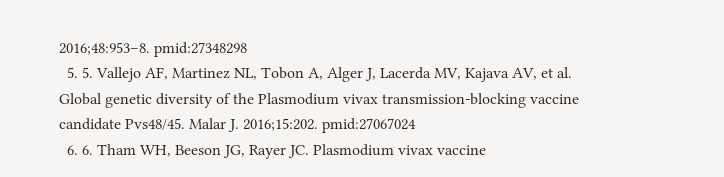2016;48:953–8. pmid:27348298
  5. 5. Vallejo AF, Martinez NL, Tobon A, Alger J, Lacerda MV, Kajava AV, et al. Global genetic diversity of the Plasmodium vivax transmission-blocking vaccine candidate Pvs48/45. Malar J. 2016;15:202. pmid:27067024
  6. 6. Tham WH, Beeson JG, Rayer JC. Plasmodium vivax vaccine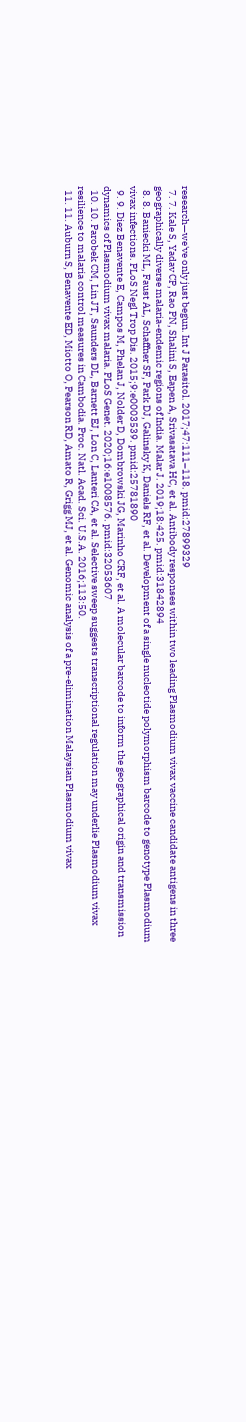research—we've only just begun. Int J Parasitol. 2017;47:111–118. pmid:27899329
  7. 7. Kale S, Yadav CP, Rao PN, Shalini S, Eapen A, Srivasatava HC, et al. Antibody responses within two leading Plasmodium vivax vaccine candidate antigens in three geographically diverse malaria-endemic regions of India. Malar J. 2019;18:425. pmid:31842894
  8. 8. Baniecki ML, Faust AL, Schaffner SF, Park DJ, Galinsky K, Daniels RF, et al. Development of a single nucleotide polymorphism barcode to genotype Plasmodium vivax infections. PLoS Negl Trop Dis. 2015;9:e0003539. pmid:25781890
  9. 9. Diez Benavente E, Campos M, Phelan J, Nolder D, Dombrowski JG, Marinho CRF, et al. A molecular barcode to inform the geographical origin and transmission dynamics of Plasmodium vivax malaria. PLoS Genet. 2020;16:e1008576. pmid:32053607
  10. 10. Parobek CM, Lin JT, Saunders DL, Barnett EJ, Lon C, Lanteri CA, et al. Selective sweep suggests transcriptional regulation may underlie Plasmodium vivax resilience to malaria control measures in Cambodia. Proc. Natl. Acad. Sci. U.S.A. 2016;113:50.
  11. 11. Auburn S, Benavente ED, Miotto O, Pearson RD, Amato R, Grigg MJ, et al. Genomic analysis of a pre-elimination Malaysian Plasmodium vivax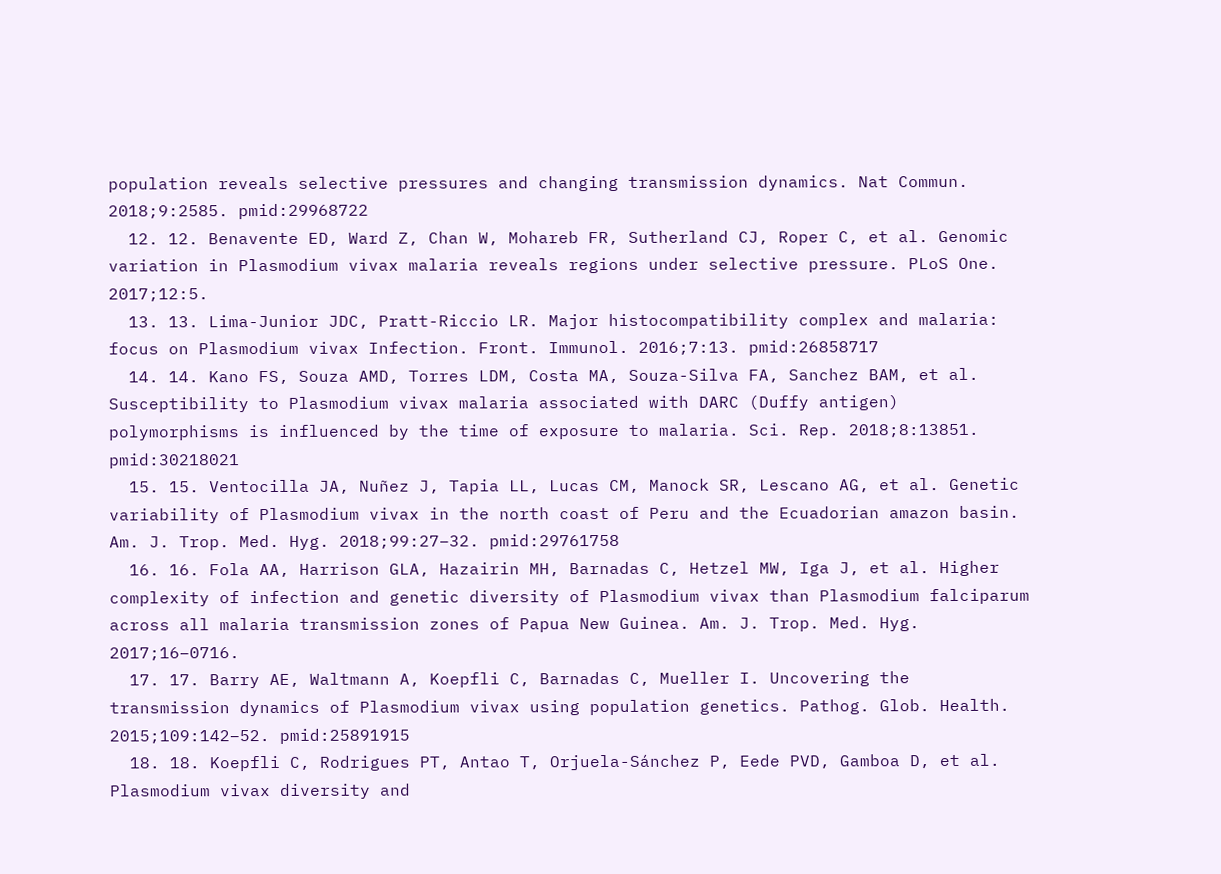population reveals selective pressures and changing transmission dynamics. Nat Commun. 2018;9:2585. pmid:29968722
  12. 12. Benavente ED, Ward Z, Chan W, Mohareb FR, Sutherland CJ, Roper C, et al. Genomic variation in Plasmodium vivax malaria reveals regions under selective pressure. PLoS One. 2017;12:5.
  13. 13. Lima-Junior JDC, Pratt-Riccio LR. Major histocompatibility complex and malaria: focus on Plasmodium vivax Infection. Front. Immunol. 2016;7:13. pmid:26858717
  14. 14. Kano FS, Souza AMD, Torres LDM, Costa MA, Souza-Silva FA, Sanchez BAM, et al. Susceptibility to Plasmodium vivax malaria associated with DARC (Duffy antigen) polymorphisms is influenced by the time of exposure to malaria. Sci. Rep. 2018;8:13851. pmid:30218021
  15. 15. Ventocilla JA, Nuñez J, Tapia LL, Lucas CM, Manock SR, Lescano AG, et al. Genetic variability of Plasmodium vivax in the north coast of Peru and the Ecuadorian amazon basin. Am. J. Trop. Med. Hyg. 2018;99:27–32. pmid:29761758
  16. 16. Fola AA, Harrison GLA, Hazairin MH, Barnadas C, Hetzel MW, Iga J, et al. Higher complexity of infection and genetic diversity of Plasmodium vivax than Plasmodium falciparum across all malaria transmission zones of Papua New Guinea. Am. J. Trop. Med. Hyg. 2017;16–0716.
  17. 17. Barry AE, Waltmann A, Koepfli C, Barnadas C, Mueller I. Uncovering the transmission dynamics of Plasmodium vivax using population genetics. Pathog. Glob. Health. 2015;109:142–52. pmid:25891915
  18. 18. Koepfli C, Rodrigues PT, Antao T, Orjuela-Sánchez P, Eede PVD, Gamboa D, et al. Plasmodium vivax diversity and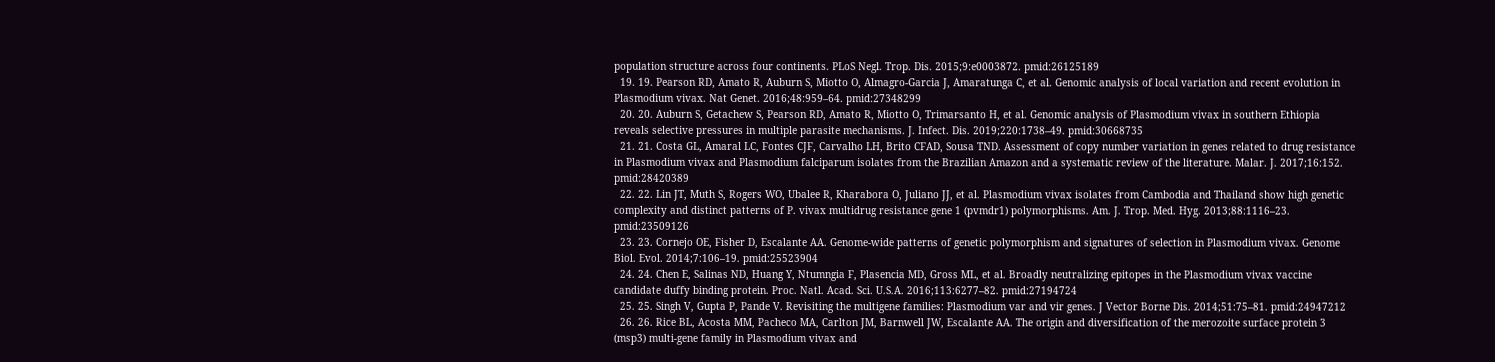population structure across four continents. PLoS Negl. Trop. Dis. 2015;9:e0003872. pmid:26125189
  19. 19. Pearson RD, Amato R, Auburn S, Miotto O, Almagro-Garcia J, Amaratunga C, et al. Genomic analysis of local variation and recent evolution in Plasmodium vivax. Nat Genet. 2016;48:959–64. pmid:27348299
  20. 20. Auburn S, Getachew S, Pearson RD, Amato R, Miotto O, Trimarsanto H, et al. Genomic analysis of Plasmodium vivax in southern Ethiopia reveals selective pressures in multiple parasite mechanisms. J. Infect. Dis. 2019;220:1738–49. pmid:30668735
  21. 21. Costa GL, Amaral LC, Fontes CJF, Carvalho LH, Brito CFAD, Sousa TND. Assessment of copy number variation in genes related to drug resistance in Plasmodium vivax and Plasmodium falciparum isolates from the Brazilian Amazon and a systematic review of the literature. Malar. J. 2017;16:152. pmid:28420389
  22. 22. Lin JT, Muth S, Rogers WO, Ubalee R, Kharabora O, Juliano JJ, et al. Plasmodium vivax isolates from Cambodia and Thailand show high genetic complexity and distinct patterns of P. vivax multidrug resistance gene 1 (pvmdr1) polymorphisms. Am. J. Trop. Med. Hyg. 2013;88:1116–23. pmid:23509126
  23. 23. Cornejo OE, Fisher D, Escalante AA. Genome-wide patterns of genetic polymorphism and signatures of selection in Plasmodium vivax. Genome Biol. Evol. 2014;7:106–19. pmid:25523904
  24. 24. Chen E, Salinas ND, Huang Y, Ntumngia F, Plasencia MD, Gross ML, et al. Broadly neutralizing epitopes in the Plasmodium vivax vaccine candidate duffy binding protein. Proc. Natl. Acad. Sci. U.S.A. 2016;113:6277–82. pmid:27194724
  25. 25. Singh V, Gupta P, Pande V. Revisiting the multigene families: Plasmodium var and vir genes. J Vector Borne Dis. 2014;51:75–81. pmid:24947212
  26. 26. Rice BL, Acosta MM, Pacheco MA, Carlton JM, Barnwell JW, Escalante AA. The origin and diversification of the merozoite surface protein 3 (msp3) multi-gene family in Plasmodium vivax and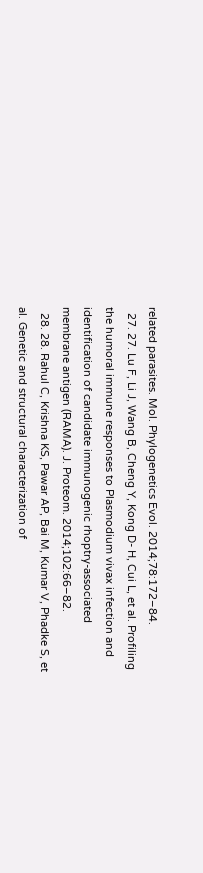related parasites. Mol. Phylogenetics Evol. 2014;78:172–84.
  27. 27. Lu F, Li J, Wang B, Cheng Y, Kong D- H, Cui L, et al. Profiling the humoral immune responses to Plasmodium vivax infection and identification of candidate immunogenic rhoptry-associated membrane antigen (RAMA). J. Proteom. 2014;102:66–82.
  28. 28. Rahul C, Krishna KS, Pawar AP, Bai M, Kumar V, Phadke S, et al. Genetic and structural characterization of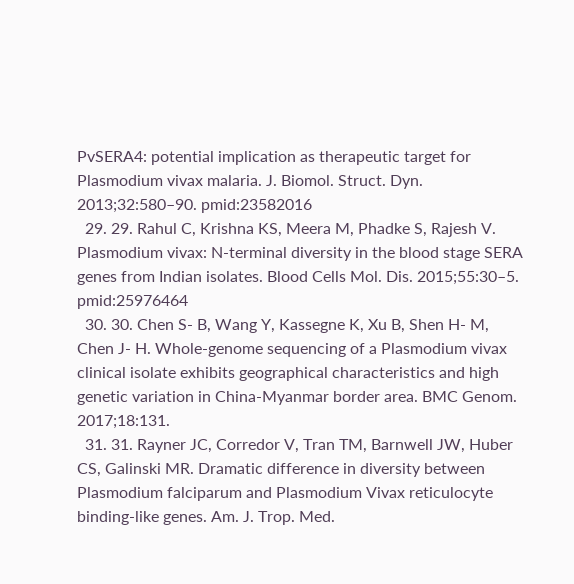PvSERA4: potential implication as therapeutic target for Plasmodium vivax malaria. J. Biomol. Struct. Dyn. 2013;32:580–90. pmid:23582016
  29. 29. Rahul C, Krishna KS, Meera M, Phadke S, Rajesh V. Plasmodium vivax: N-terminal diversity in the blood stage SERA genes from Indian isolates. Blood Cells Mol. Dis. 2015;55:30–5. pmid:25976464
  30. 30. Chen S- B, Wang Y, Kassegne K, Xu B, Shen H- M, Chen J- H. Whole-genome sequencing of a Plasmodium vivax clinical isolate exhibits geographical characteristics and high genetic variation in China-Myanmar border area. BMC Genom. 2017;18:131.
  31. 31. Rayner JC, Corredor V, Tran TM, Barnwell JW, Huber CS, Galinski MR. Dramatic difference in diversity between Plasmodium falciparum and Plasmodium Vivax reticulocyte binding-like genes. Am. J. Trop. Med.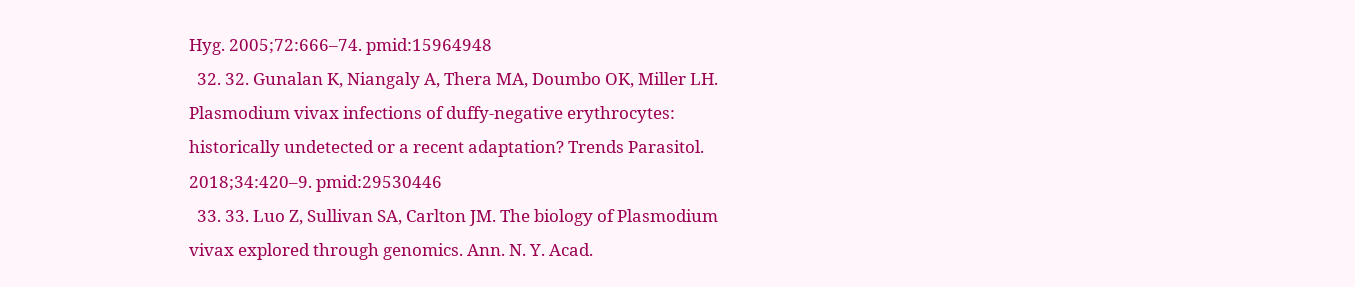Hyg. 2005;72:666–74. pmid:15964948
  32. 32. Gunalan K, Niangaly A, Thera MA, Doumbo OK, Miller LH. Plasmodium vivax infections of duffy-negative erythrocytes: historically undetected or a recent adaptation? Trends Parasitol. 2018;34:420–9. pmid:29530446
  33. 33. Luo Z, Sullivan SA, Carlton JM. The biology of Plasmodium vivax explored through genomics. Ann. N. Y. Acad.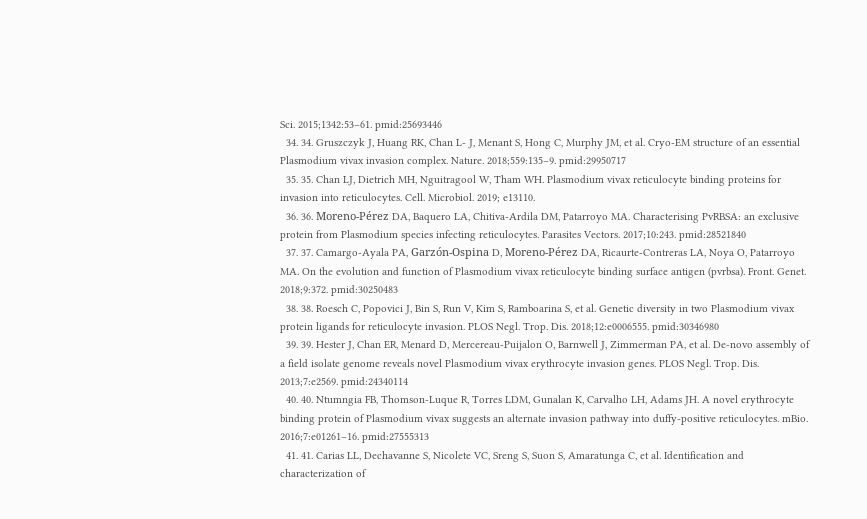Sci. 2015;1342:53–61. pmid:25693446
  34. 34. Gruszczyk J, Huang RK, Chan L- J, Menant S, Hong C, Murphy JM, et al. Cryo-EM structure of an essential Plasmodium vivax invasion complex. Nature. 2018;559:135–9. pmid:29950717
  35. 35. Chan LJ, Dietrich MH, Nguitragool W, Tham WH. Plasmodium vivax reticulocyte binding proteins for invasion into reticulocytes. Cell. Microbiol. 2019; e13110.
  36. 36. Moreno-Pérez DA, Baquero LA, Chitiva-Ardila DM, Patarroyo MA. Characterising PvRBSA: an exclusive protein from Plasmodium species infecting reticulocytes. Parasites Vectors. 2017;10:243. pmid:28521840
  37. 37. Camargo-Ayala PA, Garzón-Ospina D, Moreno-Pérez DA, Ricaurte-Contreras LA, Noya O, Patarroyo MA. On the evolution and function of Plasmodium vivax reticulocyte binding surface antigen (pvrbsa). Front. Genet. 2018;9:372. pmid:30250483
  38. 38. Roesch C, Popovici J, Bin S, Run V, Kim S, Ramboarina S, et al. Genetic diversity in two Plasmodium vivax protein ligands for reticulocyte invasion. PLOS Negl. Trop. Dis. 2018;12:e0006555. pmid:30346980
  39. 39. Hester J, Chan ER, Menard D, Mercereau-Puijalon O, Barnwell J, Zimmerman PA, et al. De-novo assembly of a field isolate genome reveals novel Plasmodium vivax erythrocyte invasion genes. PLOS Negl. Trop. Dis. 2013;7:e2569. pmid:24340114
  40. 40. Ntumngia FB, Thomson-Luque R, Torres LDM, Gunalan K, Carvalho LH, Adams JH. A novel erythrocyte binding protein of Plasmodium vivax suggests an alternate invasion pathway into duffy-positive reticulocytes. mBio. 2016;7:e01261–16. pmid:27555313
  41. 41. Carias LL, Dechavanne S, Nicolete VC, Sreng S, Suon S, Amaratunga C, et al. Identification and characterization of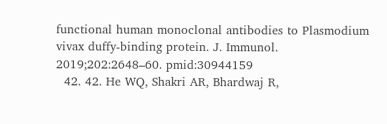functional human monoclonal antibodies to Plasmodium vivax duffy-binding protein. J. Immunol. 2019;202:2648–60. pmid:30944159
  42. 42. He WQ, Shakri AR, Bhardwaj R,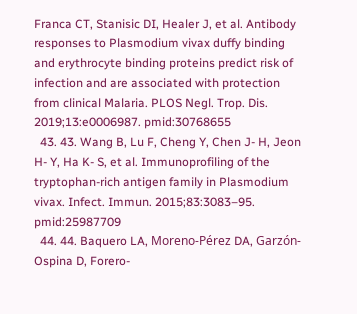Franca CT, Stanisic DI, Healer J, et al. Antibody responses to Plasmodium vivax duffy binding and erythrocyte binding proteins predict risk of infection and are associated with protection from clinical Malaria. PLOS Negl. Trop. Dis. 2019;13:e0006987. pmid:30768655
  43. 43. Wang B, Lu F, Cheng Y, Chen J- H, Jeon H- Y, Ha K- S, et al. Immunoprofiling of the tryptophan-rich antigen family in Plasmodium vivax. Infect. Immun. 2015;83:3083–95. pmid:25987709
  44. 44. Baquero LA, Moreno-Pérez DA, Garzón-Ospina D, Forero-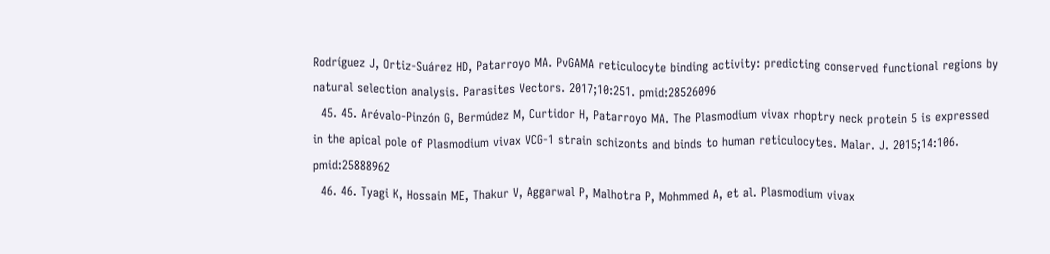Rodríguez J, Ortiz-Suárez HD, Patarroyo MA. PvGAMA reticulocyte binding activity: predicting conserved functional regions by natural selection analysis. Parasites Vectors. 2017;10:251. pmid:28526096
  45. 45. Arévalo-Pinzón G, Bermúdez M, Curtidor H, Patarroyo MA. The Plasmodium vivax rhoptry neck protein 5 is expressed in the apical pole of Plasmodium vivax VCG-1 strain schizonts and binds to human reticulocytes. Malar. J. 2015;14:106. pmid:25888962
  46. 46. Tyagi K, Hossain ME, Thakur V, Aggarwal P, Malhotra P, Mohmmed A, et al. Plasmodium vivax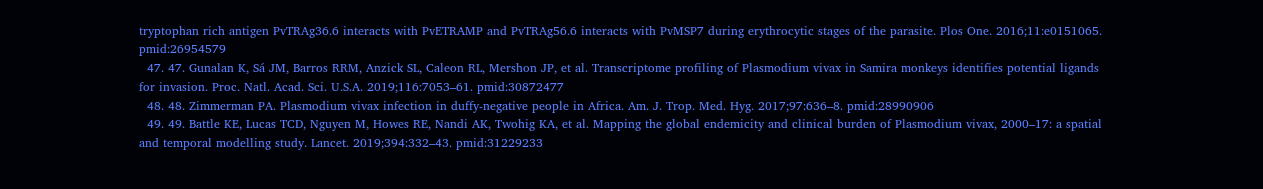tryptophan rich antigen PvTRAg36.6 interacts with PvETRAMP and PvTRAg56.6 interacts with PvMSP7 during erythrocytic stages of the parasite. Plos One. 2016;11:e0151065. pmid:26954579
  47. 47. Gunalan K, Sá JM, Barros RRM, Anzick SL, Caleon RL, Mershon JP, et al. Transcriptome profiling of Plasmodium vivax in Samira monkeys identifies potential ligands for invasion. Proc. Natl. Acad. Sci. U.S.A. 2019;116:7053–61. pmid:30872477
  48. 48. Zimmerman PA. Plasmodium vivax infection in duffy-negative people in Africa. Am. J. Trop. Med. Hyg. 2017;97:636–8. pmid:28990906
  49. 49. Battle KE, Lucas TCD, Nguyen M, Howes RE, Nandi AK, Twohig KA, et al. Mapping the global endemicity and clinical burden of Plasmodium vivax, 2000–17: a spatial and temporal modelling study. Lancet. 2019;394:332–43. pmid:31229233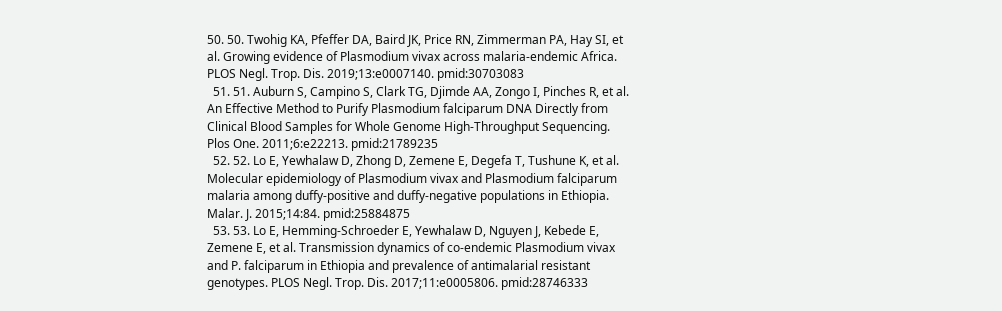50. 50. Twohig KA, Pfeffer DA, Baird JK, Price RN, Zimmerman PA, Hay SI, et al. Growing evidence of Plasmodium vivax across malaria-endemic Africa. PLOS Negl. Trop. Dis. 2019;13:e0007140. pmid:30703083
  51. 51. Auburn S, Campino S, Clark TG, Djimde AA, Zongo I, Pinches R, et al. An Effective Method to Purify Plasmodium falciparum DNA Directly from Clinical Blood Samples for Whole Genome High-Throughput Sequencing. Plos One. 2011;6:e22213. pmid:21789235
  52. 52. Lo E, Yewhalaw D, Zhong D, Zemene E, Degefa T, Tushune K, et al. Molecular epidemiology of Plasmodium vivax and Plasmodium falciparum malaria among duffy-positive and duffy-negative populations in Ethiopia. Malar. J. 2015;14:84. pmid:25884875
  53. 53. Lo E, Hemming-Schroeder E, Yewhalaw D, Nguyen J, Kebede E, Zemene E, et al. Transmission dynamics of co-endemic Plasmodium vivax and P. falciparum in Ethiopia and prevalence of antimalarial resistant genotypes. PLOS Negl. Trop. Dis. 2017;11:e0005806. pmid:28746333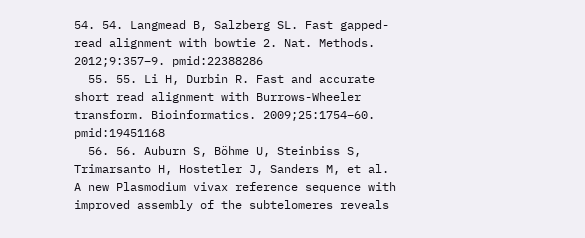54. 54. Langmead B, Salzberg SL. Fast gapped-read alignment with bowtie 2. Nat. Methods. 2012;9:357–9. pmid:22388286
  55. 55. Li H, Durbin R. Fast and accurate short read alignment with Burrows-Wheeler transform. Bioinformatics. 2009;25:1754–60. pmid:19451168
  56. 56. Auburn S, Böhme U, Steinbiss S, Trimarsanto H, Hostetler J, Sanders M, et al. A new Plasmodium vivax reference sequence with improved assembly of the subtelomeres reveals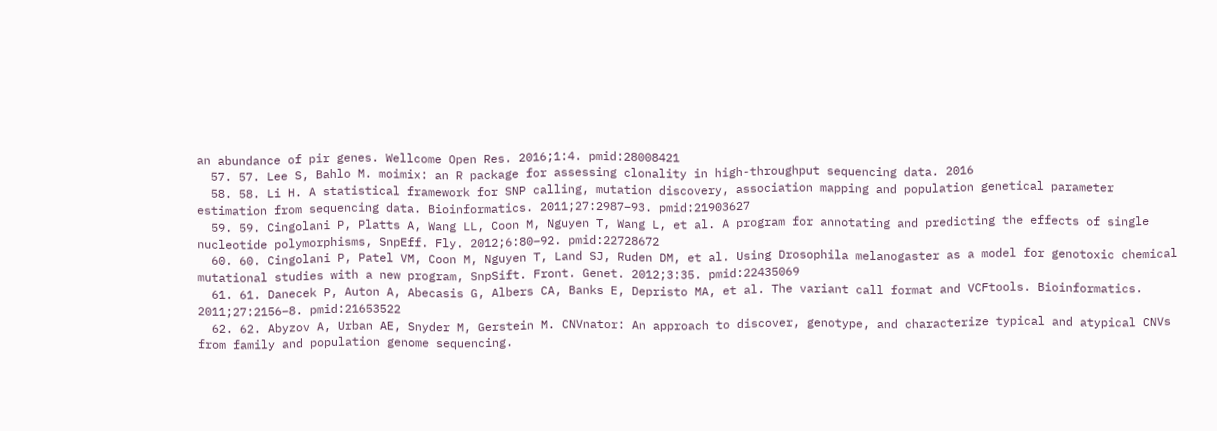an abundance of pir genes. Wellcome Open Res. 2016;1:4. pmid:28008421
  57. 57. Lee S, Bahlo M. moimix: an R package for assessing clonality in high-throughput sequencing data. 2016
  58. 58. Li H. A statistical framework for SNP calling, mutation discovery, association mapping and population genetical parameter estimation from sequencing data. Bioinformatics. 2011;27:2987–93. pmid:21903627
  59. 59. Cingolani P, Platts A, Wang LL, Coon M, Nguyen T, Wang L, et al. A program for annotating and predicting the effects of single nucleotide polymorphisms, SnpEff. Fly. 2012;6:80–92. pmid:22728672
  60. 60. Cingolani P, Patel VM, Coon M, Nguyen T, Land SJ, Ruden DM, et al. Using Drosophila melanogaster as a model for genotoxic chemical mutational studies with a new program, SnpSift. Front. Genet. 2012;3:35. pmid:22435069
  61. 61. Danecek P, Auton A, Abecasis G, Albers CA, Banks E, Depristo MA, et al. The variant call format and VCFtools. Bioinformatics. 2011;27:2156–8. pmid:21653522
  62. 62. Abyzov A, Urban AE, Snyder M, Gerstein M. CNVnator: An approach to discover, genotype, and characterize typical and atypical CNVs from family and population genome sequencing.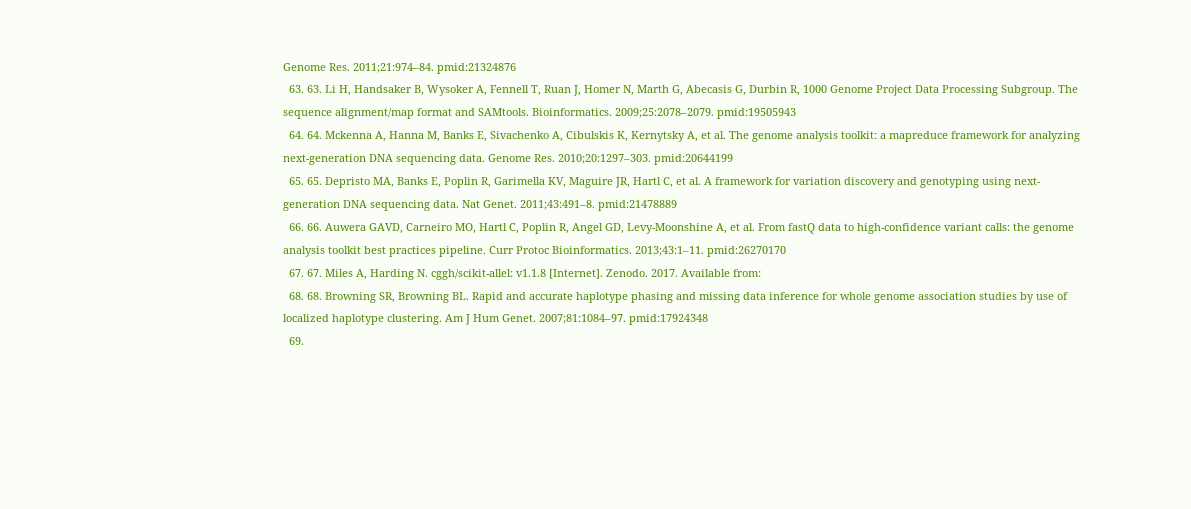Genome Res. 2011;21:974–84. pmid:21324876
  63. 63. Li H, Handsaker B, Wysoker A, Fennell T, Ruan J, Homer N, Marth G, Abecasis G, Durbin R, 1000 Genome Project Data Processing Subgroup. The sequence alignment/map format and SAMtools. Bioinformatics. 2009;25:2078–2079. pmid:19505943
  64. 64. Mckenna A, Hanna M, Banks E, Sivachenko A, Cibulskis K, Kernytsky A, et al. The genome analysis toolkit: a mapreduce framework for analyzing next-generation DNA sequencing data. Genome Res. 2010;20:1297–303. pmid:20644199
  65. 65. Depristo MA, Banks E, Poplin R, Garimella KV, Maguire JR, Hartl C, et al. A framework for variation discovery and genotyping using next-generation DNA sequencing data. Nat Genet. 2011;43:491–8. pmid:21478889
  66. 66. Auwera GAVD, Carneiro MO, Hartl C, Poplin R, Angel GD, Levy-Moonshine A, et al. From fastQ data to high-confidence variant calls: the genome analysis toolkit best practices pipeline. Curr Protoc Bioinformatics. 2013;43:1–11. pmid:26270170
  67. 67. Miles A, Harding N. cggh/scikit-allel: v1.1.8 [Internet]. Zenodo. 2017. Available from:
  68. 68. Browning SR, Browning BL. Rapid and accurate haplotype phasing and missing data inference for whole genome association studies by use of localized haplotype clustering. Am J Hum Genet. 2007;81:1084–97. pmid:17924348
  69.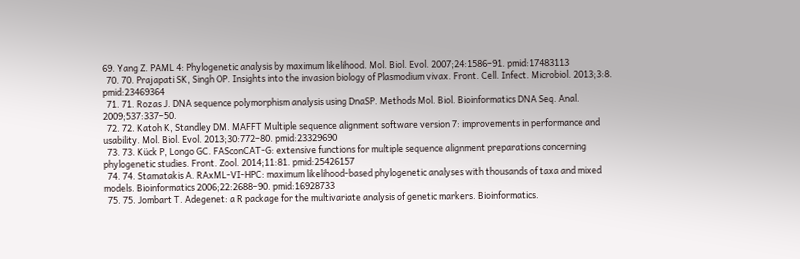69. Yang Z. PAML 4: Phylogenetic analysis by maximum likelihood. Mol. Biol. Evol. 2007;24:1586–91. pmid:17483113
  70. 70. Prajapati SK, Singh OP. Insights into the invasion biology of Plasmodium vivax. Front. Cell. Infect. Microbiol. 2013;3:8. pmid:23469364
  71. 71. Rozas J. DNA sequence polymorphism analysis using DnaSP. Methods Mol. Biol. Bioinformatics DNA Seq. Anal. 2009;537:337–50.
  72. 72. Katoh K, Standley DM. MAFFT Multiple sequence alignment software version 7: improvements in performance and usability. Mol. Biol. Evol. 2013;30:772–80. pmid:23329690
  73. 73. Kück P, Longo GC. FASconCAT-G: extensive functions for multiple sequence alignment preparations concerning phylogenetic studies. Front. Zool. 2014;11:81. pmid:25426157
  74. 74. Stamatakis A. RAxML-VI-HPC: maximum likelihood-based phylogenetic analyses with thousands of taxa and mixed models. Bioinformatics 2006;22:2688–90. pmid:16928733
  75. 75. Jombart T. Adegenet: a R package for the multivariate analysis of genetic markers. Bioinformatics.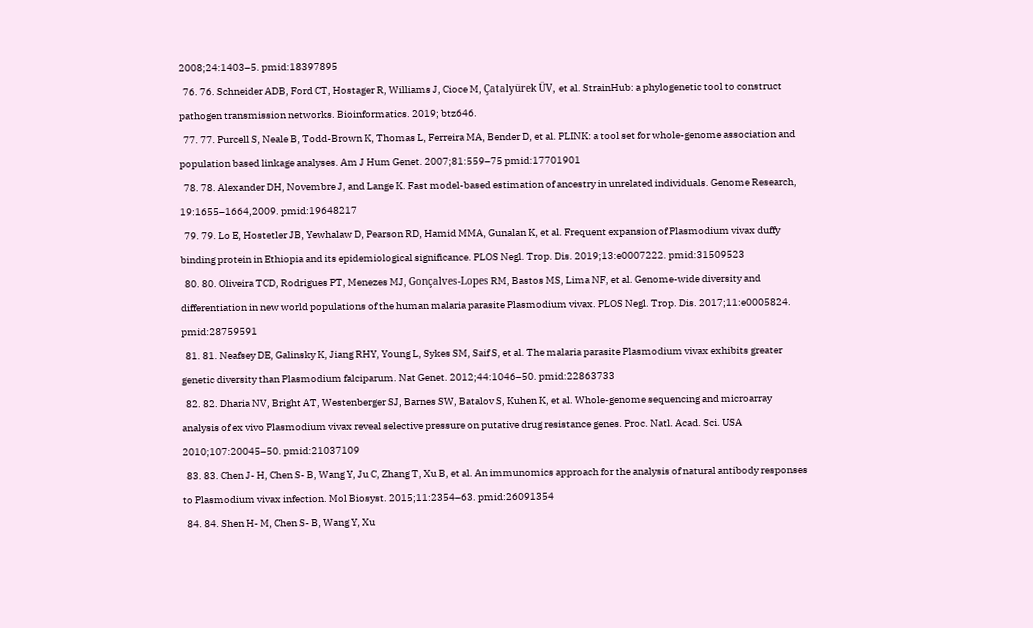2008;24:1403–5. pmid:18397895
  76. 76. Schneider ADB, Ford CT, Hostager R, Williams J, Cioce M, Çatalyürek ÜV, et al. StrainHub: a phylogenetic tool to construct pathogen transmission networks. Bioinformatics. 2019; btz646.
  77. 77. Purcell S, Neale B, Todd-Brown K, Thomas L, Ferreira MA, Bender D, et al. PLINK: a tool set for whole-genome association and population based linkage analyses. Am J Hum Genet. 2007;81:559–75 pmid:17701901
  78. 78. Alexander DH, Novembre J, and Lange K. Fast model-based estimation of ancestry in unrelated individuals. Genome Research, 19:1655–1664,2009. pmid:19648217
  79. 79. Lo E, Hostetler JB, Yewhalaw D, Pearson RD, Hamid MMA, Gunalan K, et al. Frequent expansion of Plasmodium vivax duffy binding protein in Ethiopia and its epidemiological significance. PLOS Negl. Trop. Dis. 2019;13:e0007222. pmid:31509523
  80. 80. Oliveira TCD, Rodrigues PT, Menezes MJ, Gonçalves-Lopes RM, Bastos MS, Lima NF, et al. Genome-wide diversity and differentiation in new world populations of the human malaria parasite Plasmodium vivax. PLOS Negl. Trop. Dis. 2017;11:e0005824. pmid:28759591
  81. 81. Neafsey DE, Galinsky K, Jiang RHY, Young L, Sykes SM, Saif S, et al. The malaria parasite Plasmodium vivax exhibits greater genetic diversity than Plasmodium falciparum. Nat Genet. 2012;44:1046–50. pmid:22863733
  82. 82. Dharia NV, Bright AT, Westenberger SJ, Barnes SW, Batalov S, Kuhen K, et al. Whole-genome sequencing and microarray analysis of ex vivo Plasmodium vivax reveal selective pressure on putative drug resistance genes. Proc. Natl. Acad. Sci. USA 2010;107:20045–50. pmid:21037109
  83. 83. Chen J- H, Chen S- B, Wang Y, Ju C, Zhang T, Xu B, et al. An immunomics approach for the analysis of natural antibody responses to Plasmodium vivax infection. Mol Biosyst. 2015;11:2354–63. pmid:26091354
  84. 84. Shen H- M, Chen S- B, Wang Y, Xu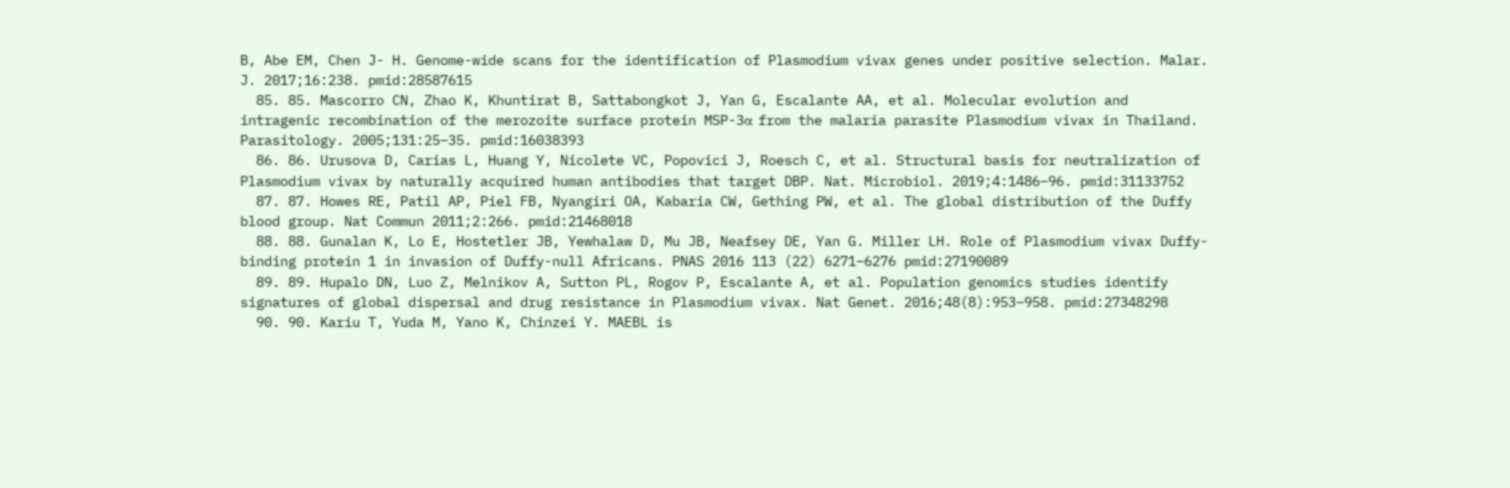B, Abe EM, Chen J- H. Genome-wide scans for the identification of Plasmodium vivax genes under positive selection. Malar. J. 2017;16:238. pmid:28587615
  85. 85. Mascorro CN, Zhao K, Khuntirat B, Sattabongkot J, Yan G, Escalante AA, et al. Molecular evolution and intragenic recombination of the merozoite surface protein MSP-3α from the malaria parasite Plasmodium vivax in Thailand. Parasitology. 2005;131:25–35. pmid:16038393
  86. 86. Urusova D, Carias L, Huang Y, Nicolete VC, Popovici J, Roesch C, et al. Structural basis for neutralization of Plasmodium vivax by naturally acquired human antibodies that target DBP. Nat. Microbiol. 2019;4:1486–96. pmid:31133752
  87. 87. Howes RE, Patil AP, Piel FB, Nyangiri OA, Kabaria CW, Gething PW, et al. The global distribution of the Duffy blood group. Nat Commun 2011;2:266. pmid:21468018
  88. 88. Gunalan K, Lo E, Hostetler JB, Yewhalaw D, Mu JB, Neafsey DE, Yan G. Miller LH. Role of Plasmodium vivax Duffy-binding protein 1 in invasion of Duffy-null Africans. PNAS 2016 113 (22) 6271–6276 pmid:27190089
  89. 89. Hupalo DN, Luo Z, Melnikov A, Sutton PL, Rogov P, Escalante A, et al. Population genomics studies identify signatures of global dispersal and drug resistance in Plasmodium vivax. Nat Genet. 2016;48(8):953–958. pmid:27348298
  90. 90. Kariu T, Yuda M, Yano K, Chinzei Y. MAEBL is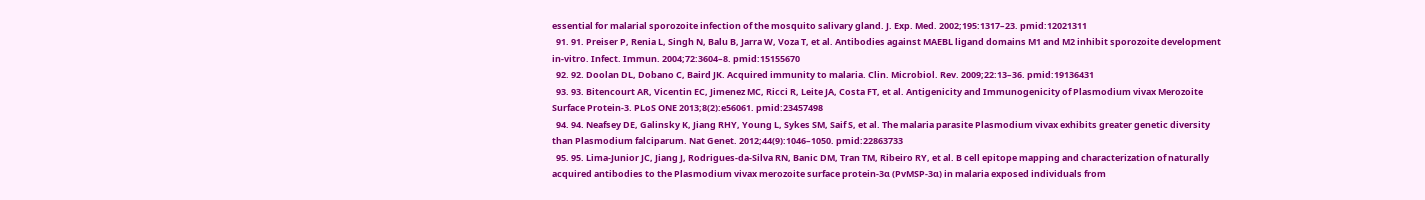essential for malarial sporozoite infection of the mosquito salivary gland. J. Exp. Med. 2002;195:1317–23. pmid:12021311
  91. 91. Preiser P, Renia L, Singh N, Balu B, Jarra W, Voza T, et al. Antibodies against MAEBL ligand domains M1 and M2 inhibit sporozoite development in-vitro. Infect. Immun. 2004;72:3604–8. pmid:15155670
  92. 92. Doolan DL, Dobano C, Baird JK. Acquired immunity to malaria. Clin. Microbiol. Rev. 2009;22:13–36. pmid:19136431
  93. 93. Bitencourt AR, Vicentin EC, Jimenez MC, Ricci R, Leite JA, Costa FT, et al. Antigenicity and Immunogenicity of Plasmodium vivax Merozoite Surface Protein-3. PLoS ONE 2013;8(2):e56061. pmid:23457498
  94. 94. Neafsey DE, Galinsky K, Jiang RHY, Young L, Sykes SM, Saif S, et al. The malaria parasite Plasmodium vivax exhibits greater genetic diversity than Plasmodium falciparum. Nat Genet. 2012;44(9):1046–1050. pmid:22863733
  95. 95. Lima-Junior JC, Jiang J, Rodrigues-da-Silva RN, Banic DM, Tran TM, Ribeiro RY, et al. B cell epitope mapping and characterization of naturally acquired antibodies to the Plasmodium vivax merozoite surface protein-3α (PvMSP-3α) in malaria exposed individuals from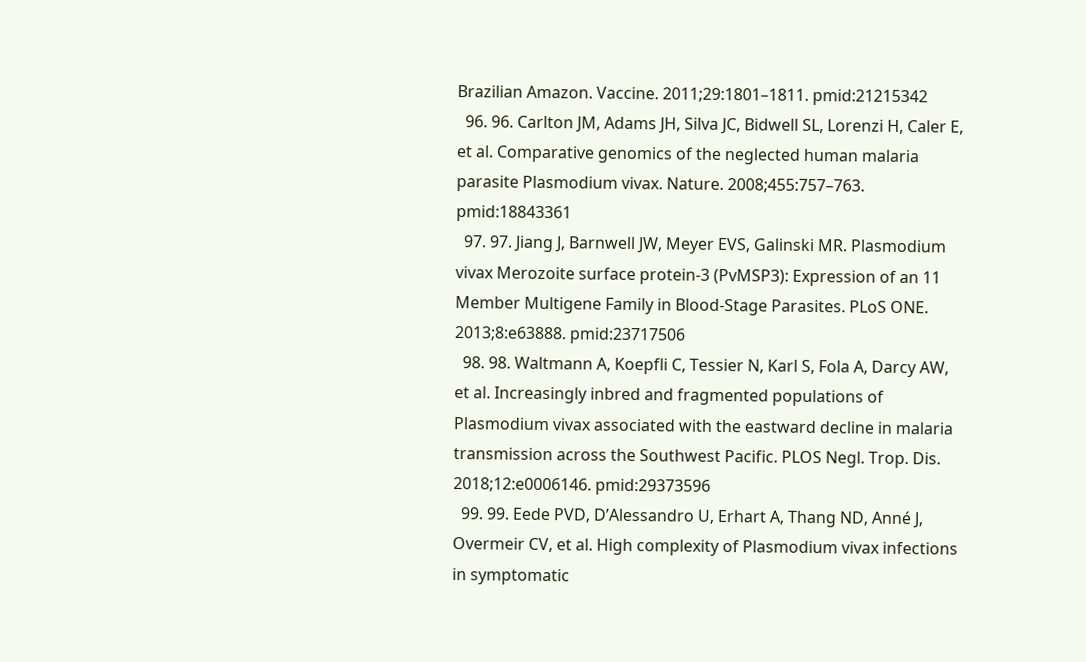Brazilian Amazon. Vaccine. 2011;29:1801–1811. pmid:21215342
  96. 96. Carlton JM, Adams JH, Silva JC, Bidwell SL, Lorenzi H, Caler E, et al. Comparative genomics of the neglected human malaria parasite Plasmodium vivax. Nature. 2008;455:757–763. pmid:18843361
  97. 97. Jiang J, Barnwell JW, Meyer EVS, Galinski MR. Plasmodium vivax Merozoite surface protein-3 (PvMSP3): Expression of an 11 Member Multigene Family in Blood-Stage Parasites. PLoS ONE. 2013;8:e63888. pmid:23717506
  98. 98. Waltmann A, Koepfli C, Tessier N, Karl S, Fola A, Darcy AW, et al. Increasingly inbred and fragmented populations of Plasmodium vivax associated with the eastward decline in malaria transmission across the Southwest Pacific. PLOS Negl. Trop. Dis. 2018;12:e0006146. pmid:29373596
  99. 99. Eede PVD, D’Alessandro U, Erhart A, Thang ND, Anné J, Overmeir CV, et al. High complexity of Plasmodium vivax infections in symptomatic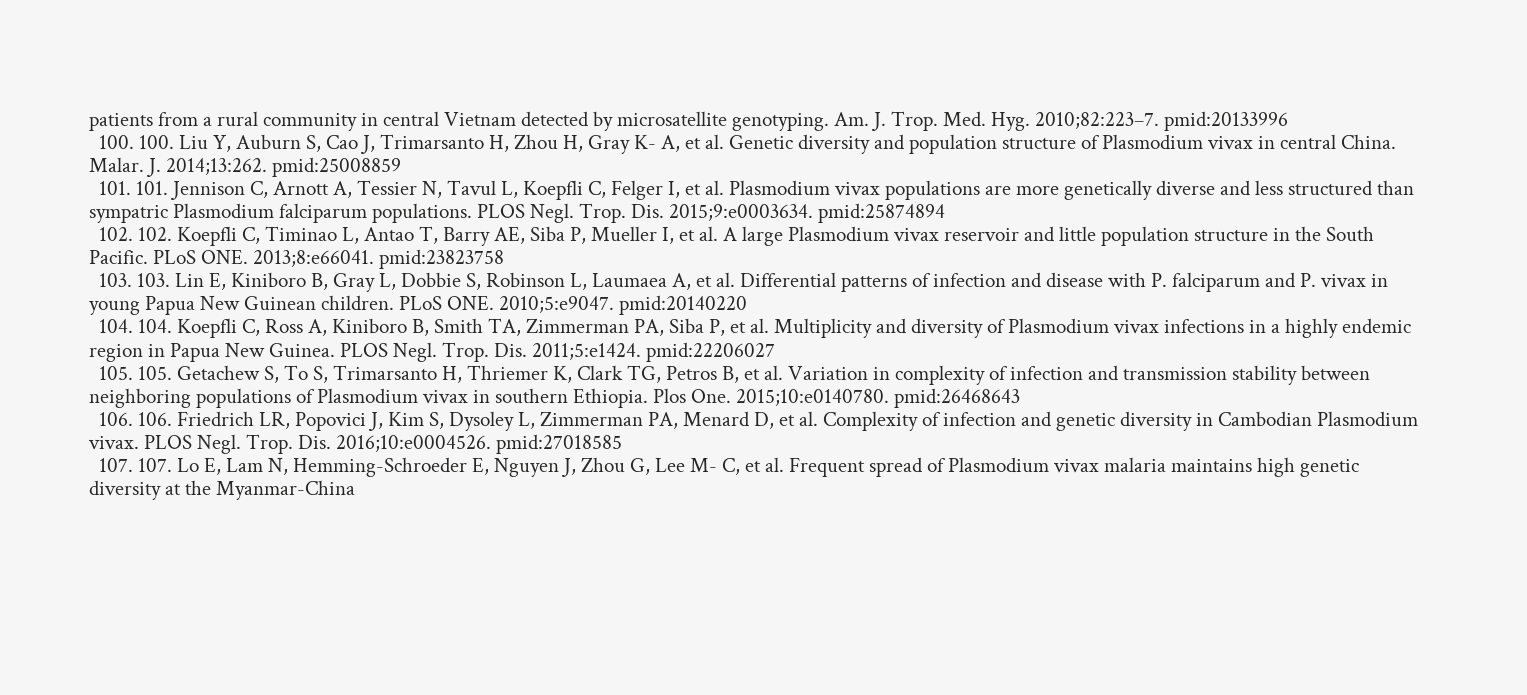patients from a rural community in central Vietnam detected by microsatellite genotyping. Am. J. Trop. Med. Hyg. 2010;82:223–7. pmid:20133996
  100. 100. Liu Y, Auburn S, Cao J, Trimarsanto H, Zhou H, Gray K- A, et al. Genetic diversity and population structure of Plasmodium vivax in central China. Malar. J. 2014;13:262. pmid:25008859
  101. 101. Jennison C, Arnott A, Tessier N, Tavul L, Koepfli C, Felger I, et al. Plasmodium vivax populations are more genetically diverse and less structured than sympatric Plasmodium falciparum populations. PLOS Negl. Trop. Dis. 2015;9:e0003634. pmid:25874894
  102. 102. Koepfli C, Timinao L, Antao T, Barry AE, Siba P, Mueller I, et al. A large Plasmodium vivax reservoir and little population structure in the South Pacific. PLoS ONE. 2013;8:e66041. pmid:23823758
  103. 103. Lin E, Kiniboro B, Gray L, Dobbie S, Robinson L, Laumaea A, et al. Differential patterns of infection and disease with P. falciparum and P. vivax in young Papua New Guinean children. PLoS ONE. 2010;5:e9047. pmid:20140220
  104. 104. Koepfli C, Ross A, Kiniboro B, Smith TA, Zimmerman PA, Siba P, et al. Multiplicity and diversity of Plasmodium vivax infections in a highly endemic region in Papua New Guinea. PLOS Negl. Trop. Dis. 2011;5:e1424. pmid:22206027
  105. 105. Getachew S, To S, Trimarsanto H, Thriemer K, Clark TG, Petros B, et al. Variation in complexity of infection and transmission stability between neighboring populations of Plasmodium vivax in southern Ethiopia. Plos One. 2015;10:e0140780. pmid:26468643
  106. 106. Friedrich LR, Popovici J, Kim S, Dysoley L, Zimmerman PA, Menard D, et al. Complexity of infection and genetic diversity in Cambodian Plasmodium vivax. PLOS Negl. Trop. Dis. 2016;10:e0004526. pmid:27018585
  107. 107. Lo E, Lam N, Hemming-Schroeder E, Nguyen J, Zhou G, Lee M- C, et al. Frequent spread of Plasmodium vivax malaria maintains high genetic diversity at the Myanmar-China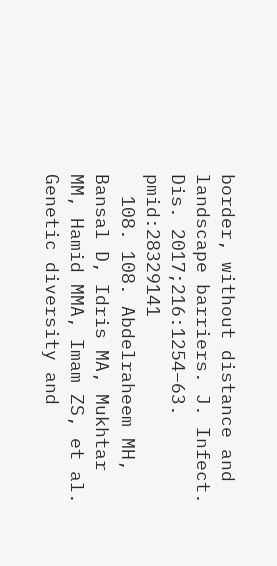border, without distance and landscape barriers. J. Infect. Dis. 2017;216:1254–63. pmid:28329141
  108. 108. Abdelraheem MH, Bansal D, Idris MA, Mukhtar MM, Hamid MMA, Imam ZS, et al. Genetic diversity and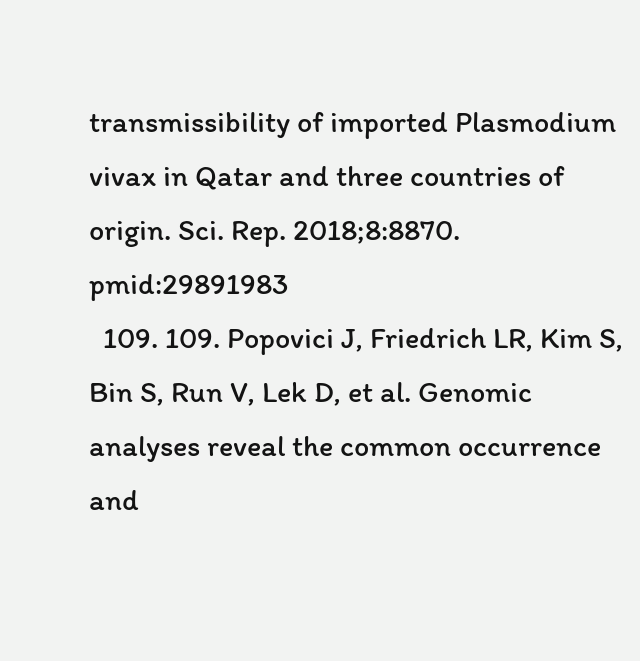transmissibility of imported Plasmodium vivax in Qatar and three countries of origin. Sci. Rep. 2018;8:8870. pmid:29891983
  109. 109. Popovici J, Friedrich LR, Kim S, Bin S, Run V, Lek D, et al. Genomic analyses reveal the common occurrence and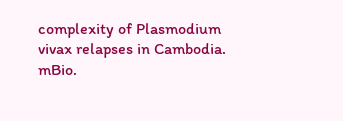complexity of Plasmodium vivax relapses in Cambodia. mBio.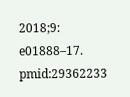2018;9: e01888–17. pmid:29362233